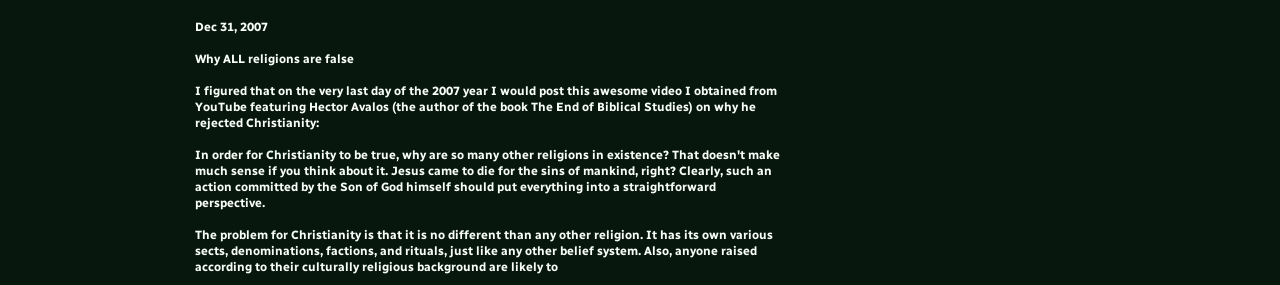Dec 31, 2007

Why ALL religions are false

I figured that on the very last day of the 2007 year I would post this awesome video I obtained from YouTube featuring Hector Avalos (the author of the book The End of Biblical Studies) on why he rejected Christianity:

In order for Christianity to be true, why are so many other religions in existence? That doesn't make much sense if you think about it. Jesus came to die for the sins of mankind, right? Clearly, such an action committed by the Son of God himself should put everything into a straightforward perspective.

The problem for Christianity is that it is no different than any other religion. It has its own various sects, denominations, factions, and rituals, just like any other belief system. Also, anyone raised according to their culturally religious background are likely to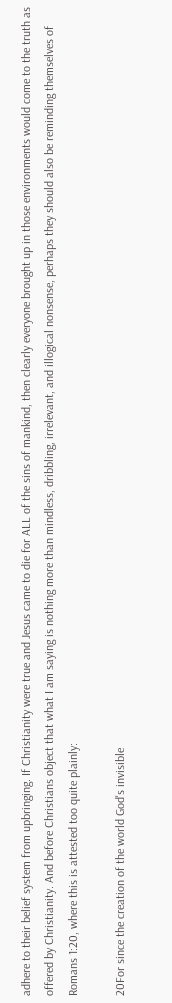adhere to their belief system from upbringing. If Christianity were true and Jesus came to die for ALL of the sins of mankind, then clearly everyone brought up in those environments would come to the truth as offered by Christianity. And before Christians object that what I am saying is nothing more than mindless, dribbling, irrelevant, and illogical nonsense, perhaps they should also be reminding themselves of Romans 1:20, where this is attested too quite plainly:

20For since the creation of the world God's invisible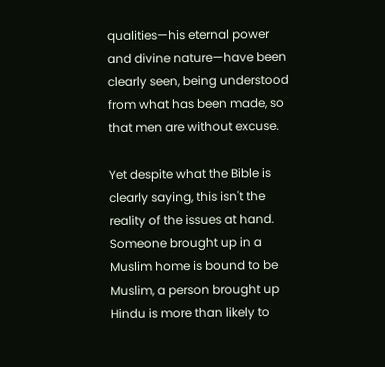qualities—his eternal power and divine nature—have been clearly seen, being understood from what has been made, so that men are without excuse.

Yet despite what the Bible is clearly saying, this isn't the reality of the issues at hand. Someone brought up in a Muslim home is bound to be Muslim, a person brought up Hindu is more than likely to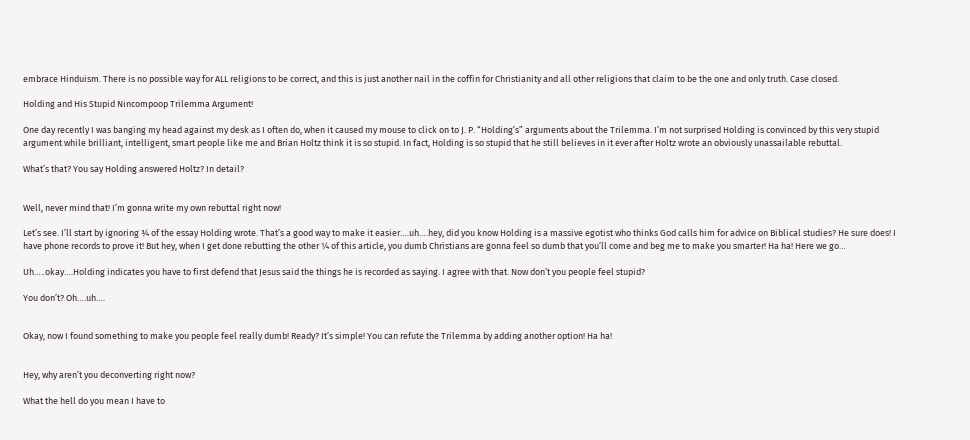embrace Hinduism. There is no possible way for ALL religions to be correct, and this is just another nail in the coffin for Christianity and all other religions that claim to be the one and only truth. Case closed.

Holding and His Stupid Nincompoop Trilemma Argument!

One day recently I was banging my head against my desk as I often do, when it caused my mouse to click on to J. P. “Holding’s” arguments about the Trilemma. I’m not surprised Holding is convinced by this very stupid argument while brilliant, intelligent, smart people like me and Brian Holtz think it is so stupid. In fact, Holding is so stupid that he still believes in it ever after Holtz wrote an obviously unassailable rebuttal.

What’s that? You say Holding answered Holtz? In detail?


Well, never mind that! I’m gonna write my own rebuttal right now!

Let’s see. I’ll start by ignoring ¾ of the essay Holding wrote. That’s a good way to make it easier….uh….hey, did you know Holding is a massive egotist who thinks God calls him for advice on Biblical studies? He sure does! I have phone records to prove it! But hey, when I get done rebutting the other ¼ of this article, you dumb Christians are gonna feel so dumb that you’ll come and beg me to make you smarter! Ha ha! Here we go…

Uh…..okay….Holding indicates you have to first defend that Jesus said the things he is recorded as saying. I agree with that. Now don’t you people feel stupid?

You don’t? Oh….uh….


Okay, now I found something to make you people feel really dumb! Ready? It’s simple! You can refute the Trilemma by adding another option! Ha ha!


Hey, why aren’t you deconverting right now?

What the hell do you mean I have to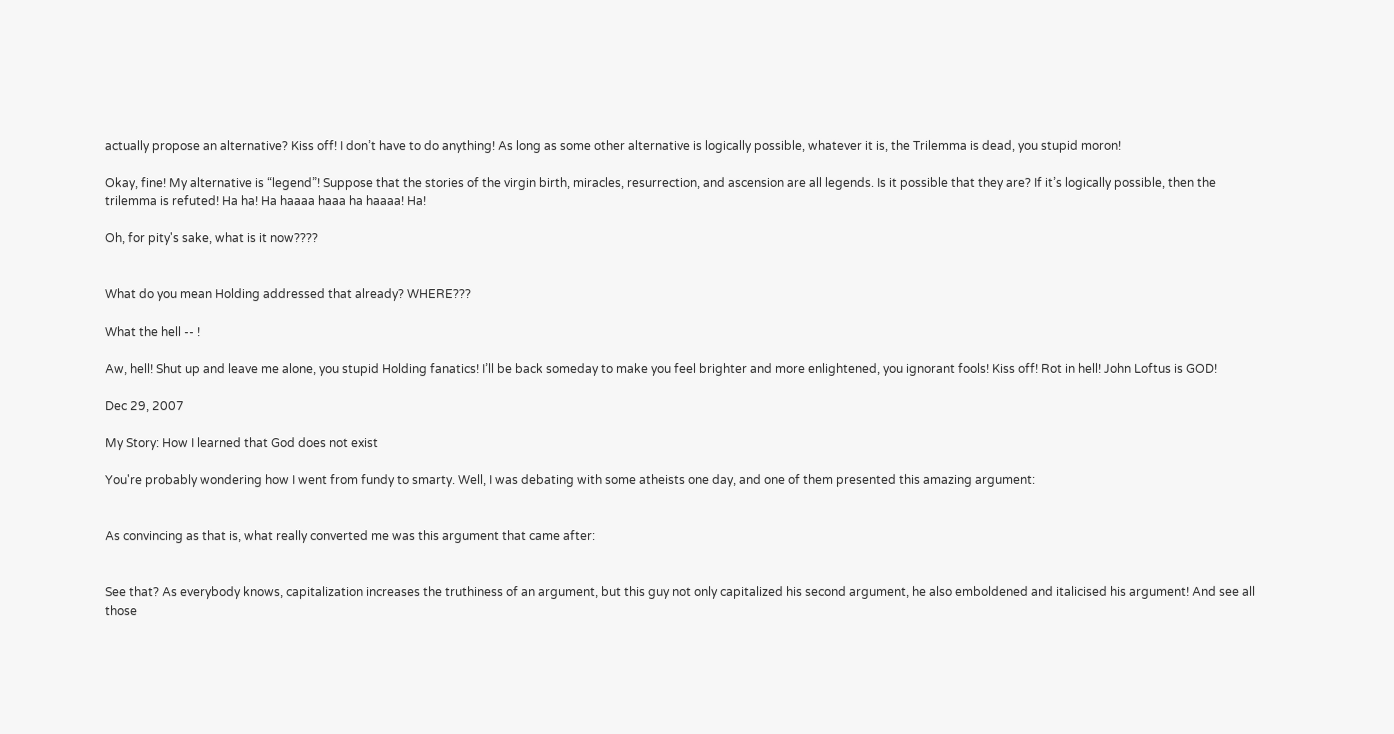actually propose an alternative? Kiss off! I don’t have to do anything! As long as some other alternative is logically possible, whatever it is, the Trilemma is dead, you stupid moron!

Okay, fine! My alternative is “legend”! Suppose that the stories of the virgin birth, miracles, resurrection, and ascension are all legends. Is it possible that they are? If it’s logically possible, then the trilemma is refuted! Ha ha! Ha haaaa haaa ha haaaa! Ha!

Oh, for pity's sake, what is it now????


What do you mean Holding addressed that already? WHERE???

What the hell -- !

Aw, hell! Shut up and leave me alone, you stupid Holding fanatics! I’ll be back someday to make you feel brighter and more enlightened, you ignorant fools! Kiss off! Rot in hell! John Loftus is GOD!

Dec 29, 2007

My Story: How I learned that God does not exist

You're probably wondering how I went from fundy to smarty. Well, I was debating with some atheists one day, and one of them presented this amazing argument:


As convincing as that is, what really converted me was this argument that came after:


See that? As everybody knows, capitalization increases the truthiness of an argument, but this guy not only capitalized his second argument, he also emboldened and italicised his argument! And see all those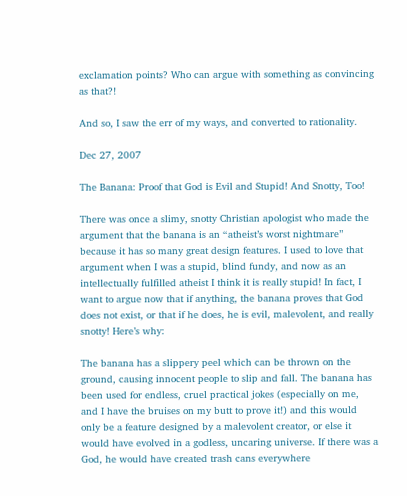exclamation points? Who can argue with something as convincing as that?!

And so, I saw the err of my ways, and converted to rationality.

Dec 27, 2007

The Banana: Proof that God is Evil and Stupid! And Snotty, Too!

There was once a slimy, snotty Christian apologist who made the argument that the banana is an “atheist’s worst nightmare” because it has so many great design features. I used to love that argument when I was a stupid, blind fundy, and now as an intellectually fulfilled atheist I think it is really stupid! In fact, I want to argue now that if anything, the banana proves that God does not exist, or that if he does, he is evil, malevolent, and really snotty! Here’s why:

The banana has a slippery peel which can be thrown on the ground, causing innocent people to slip and fall. The banana has been used for endless, cruel practical jokes (especially on me, and I have the bruises on my butt to prove it!) and this would only be a feature designed by a malevolent creator, or else it would have evolved in a godless, uncaring universe. If there was a God, he would have created trash cans everywhere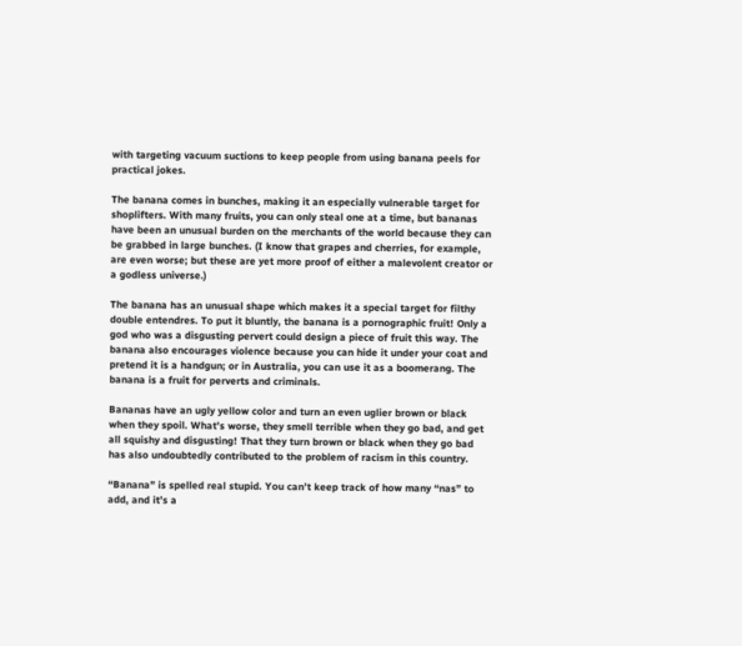with targeting vacuum suctions to keep people from using banana peels for practical jokes.

The banana comes in bunches, making it an especially vulnerable target for shoplifters. With many fruits, you can only steal one at a time, but bananas have been an unusual burden on the merchants of the world because they can be grabbed in large bunches. (I know that grapes and cherries, for example, are even worse; but these are yet more proof of either a malevolent creator or a godless universe.)

The banana has an unusual shape which makes it a special target for filthy double entendres. To put it bluntly, the banana is a pornographic fruit! Only a god who was a disgusting pervert could design a piece of fruit this way. The banana also encourages violence because you can hide it under your coat and pretend it is a handgun; or in Australia, you can use it as a boomerang. The banana is a fruit for perverts and criminals.

Bananas have an ugly yellow color and turn an even uglier brown or black when they spoil. What’s worse, they smell terrible when they go bad, and get all squishy and disgusting! That they turn brown or black when they go bad has also undoubtedly contributed to the problem of racism in this country.

“Banana” is spelled real stupid. You can’t keep track of how many “nas” to add, and it’s a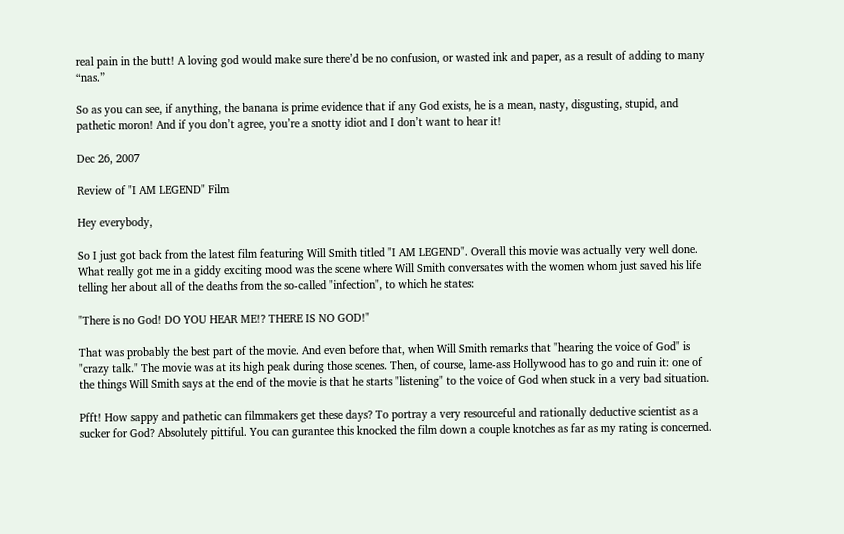real pain in the butt! A loving god would make sure there’d be no confusion, or wasted ink and paper, as a result of adding to many “nas.”

So as you can see, if anything, the banana is prime evidence that if any God exists, he is a mean, nasty, disgusting, stupid, and pathetic moron! And if you don’t agree, you’re a snotty idiot and I don’t want to hear it!

Dec 26, 2007

Review of "I AM LEGEND" Film

Hey everybody,

So I just got back from the latest film featuring Will Smith titled "I AM LEGEND". Overall this movie was actually very well done. What really got me in a giddy exciting mood was the scene where Will Smith conversates with the women whom just saved his life telling her about all of the deaths from the so-called "infection", to which he states:

"There is no God! DO YOU HEAR ME!? THERE IS NO GOD!"

That was probably the best part of the movie. And even before that, when Will Smith remarks that "hearing the voice of God" is "crazy talk." The movie was at its high peak during those scenes. Then, of course, lame-ass Hollywood has to go and ruin it: one of the things Will Smith says at the end of the movie is that he starts "listening" to the voice of God when stuck in a very bad situation.

Pfft! How sappy and pathetic can filmmakers get these days? To portray a very resourceful and rationally deductive scientist as a sucker for God? Absolutely pittiful. You can gurantee this knocked the film down a couple knotches as far as my rating is concerned.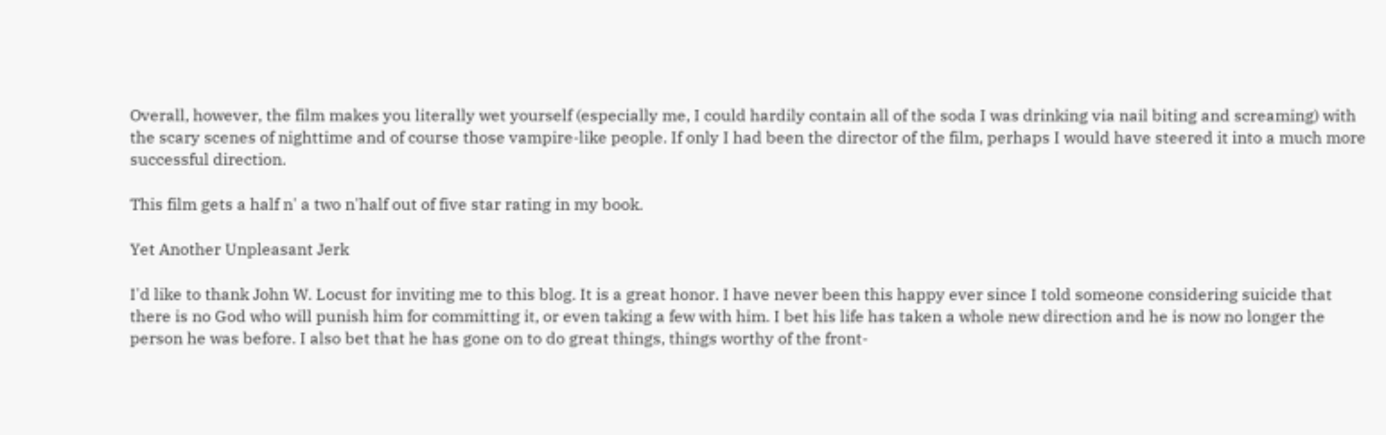Overall, however, the film makes you literally wet yourself (especially me, I could hardily contain all of the soda I was drinking via nail biting and screaming) with the scary scenes of nighttime and of course those vampire-like people. If only I had been the director of the film, perhaps I would have steered it into a much more successful direction.

This film gets a half n' a two n'half out of five star rating in my book.

Yet Another Unpleasant Jerk

I'd like to thank John W. Locust for inviting me to this blog. It is a great honor. I have never been this happy ever since I told someone considering suicide that there is no God who will punish him for committing it, or even taking a few with him. I bet his life has taken a whole new direction and he is now no longer the person he was before. I also bet that he has gone on to do great things, things worthy of the front-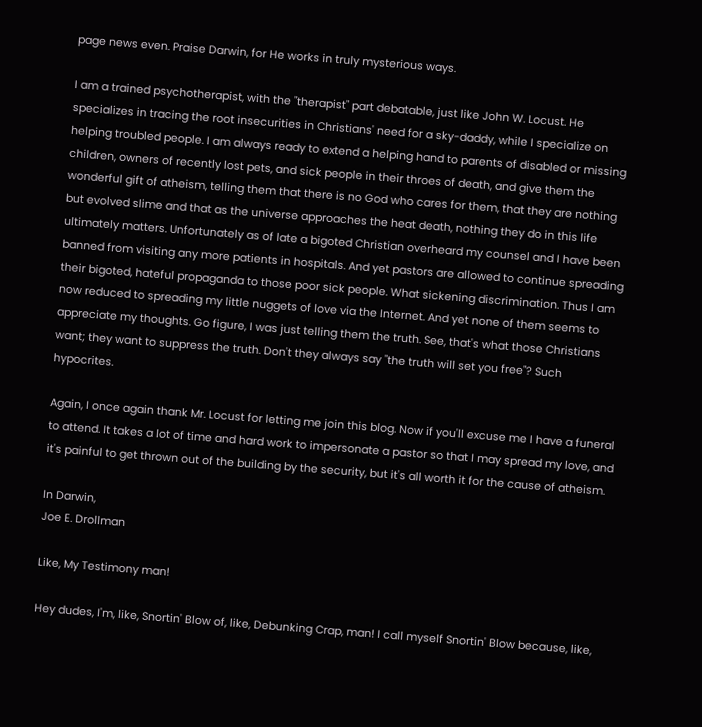page news even. Praise Darwin, for He works in truly mysterious ways.

I am a trained psychotherapist, with the "therapist" part debatable, just like John W. Locust. He specializes in tracing the root insecurities in Christians' need for a sky-daddy, while I specialize on helping troubled people. I am always ready to extend a helping hand to parents of disabled or missing children, owners of recently lost pets, and sick people in their throes of death, and give them the wonderful gift of atheism, telling them that there is no God who cares for them, that they are nothing but evolved slime and that as the universe approaches the heat death, nothing they do in this life ultimately matters. Unfortunately as of late a bigoted Christian overheard my counsel and I have been banned from visiting any more patients in hospitals. And yet pastors are allowed to continue spreading their bigoted, hateful propaganda to those poor sick people. What sickening discrimination. Thus I am now reduced to spreading my little nuggets of love via the Internet. And yet none of them seems to appreciate my thoughts. Go figure, I was just telling them the truth. See, that's what those Christians want; they want to suppress the truth. Don't they always say "the truth will set you free"? Such hypocrites.

Again, I once again thank Mr. Locust for letting me join this blog. Now if you'll excuse me I have a funeral to attend. It takes a lot of time and hard work to impersonate a pastor so that I may spread my love, and it's painful to get thrown out of the building by the security, but it's all worth it for the cause of atheism.

In Darwin,
Joe E. Drollman

Like, My Testimony man!

Hey dudes, I'm, like, Snortin' Blow of, like, Debunking Crap, man! I call myself Snortin' Blow because, like,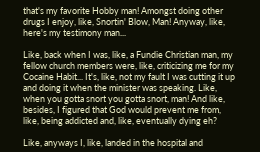that's my favorite Hobby man! Amongst doing other drugs I enjoy, like, Snortin' Blow, Man! Anyway, like, here's my testimony man...

Like, back when I was, like, a Fundie Christian man, my fellow church members were, like, criticizing me for my Cocaine Habit... It's, like, not my fault I was cutting it up and doing it when the minister was speaking. Like, when you gotta snort you gotta snort, man! And like, besides, I figured that God would prevent me from, like, being addicted and, like, eventually dying eh?

Like, anyways I, like, landed in the hospital and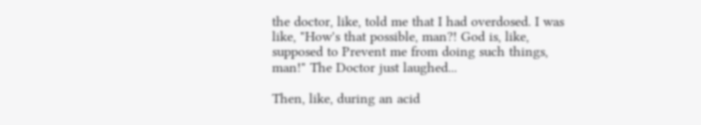the doctor, like, told me that I had overdosed. I was like, "How's that possible, man?! God is, like, supposed to Prevent me from doing such things, man!" The Doctor just laughed...

Then, like, during an acid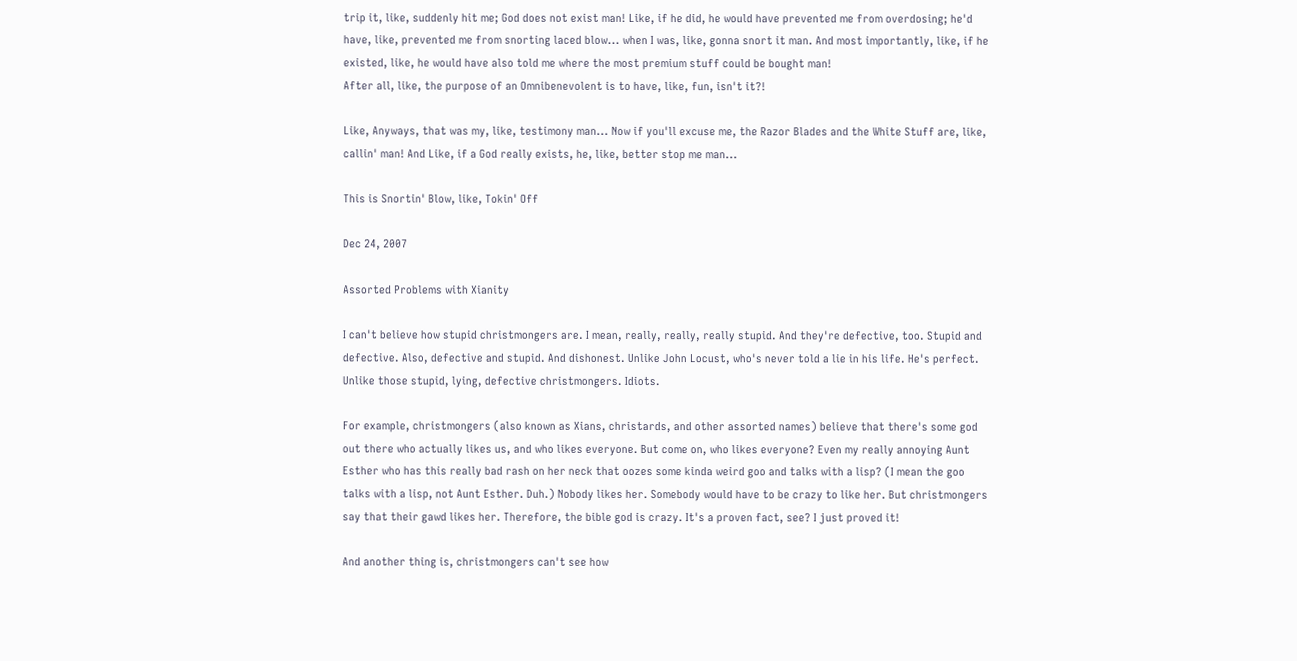trip it, like, suddenly hit me; God does not exist man! Like, if he did, he would have prevented me from overdosing; he'd have, like, prevented me from snorting laced blow... when I was, like, gonna snort it man. And most importantly, like, if he existed, like, he would have also told me where the most premium stuff could be bought man!
After all, like, the purpose of an Omnibenevolent is to have, like, fun, isn't it?!

Like, Anyways, that was my, like, testimony man... Now if you'll excuse me, the Razor Blades and the White Stuff are, like, callin' man! And Like, if a God really exists, he, like, better stop me man...

This is Snortin' Blow, like, Tokin' Off

Dec 24, 2007

Assorted Problems with Xianity

I can't believe how stupid christmongers are. I mean, really, really, really stupid. And they're defective, too. Stupid and defective. Also, defective and stupid. And dishonest. Unlike John Locust, who's never told a lie in his life. He's perfect. Unlike those stupid, lying, defective christmongers. Idiots.

For example, christmongers (also known as Xians, christards, and other assorted names) believe that there's some god out there who actually likes us, and who likes everyone. But come on, who likes everyone? Even my really annoying Aunt Esther who has this really bad rash on her neck that oozes some kinda weird goo and talks with a lisp? (I mean the goo talks with a lisp, not Aunt Esther. Duh.) Nobody likes her. Somebody would have to be crazy to like her. But christmongers say that their gawd likes her. Therefore, the bible god is crazy. It's a proven fact, see? I just proved it!

And another thing is, christmongers can't see how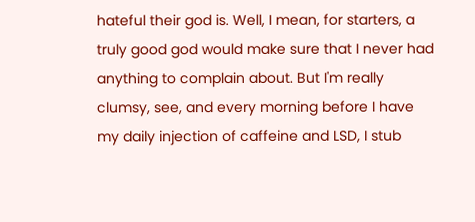hateful their god is. Well, I mean, for starters, a truly good god would make sure that I never had anything to complain about. But I'm really clumsy, see, and every morning before I have my daily injection of caffeine and LSD, I stub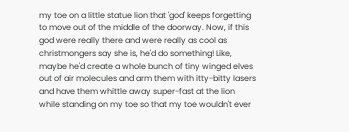my toe on a little statue lion that 'god' keeps forgetting to move out of the middle of the doorway. Now, if this god were really there and were really as cool as christmongers say she is, he'd do something! Like, maybe he'd create a whole bunch of tiny winged elves out of air molecules and arm them with itty-bitty lasers and have them whittle away super-fast at the lion while standing on my toe so that my toe wouldn't ever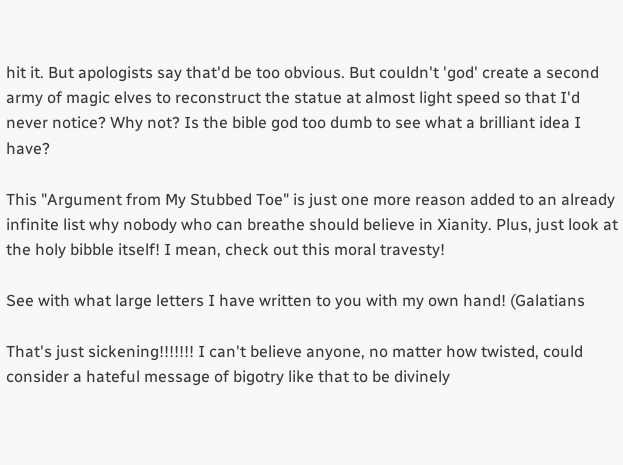hit it. But apologists say that'd be too obvious. But couldn't 'god' create a second army of magic elves to reconstruct the statue at almost light speed so that I'd never notice? Why not? Is the bible god too dumb to see what a brilliant idea I have?

This "Argument from My Stubbed Toe" is just one more reason added to an already infinite list why nobody who can breathe should believe in Xianity. Plus, just look at the holy bibble itself! I mean, check out this moral travesty!

See with what large letters I have written to you with my own hand! (Galatians

That's just sickening!!!!!!! I can't believe anyone, no matter how twisted, could consider a hateful message of bigotry like that to be divinely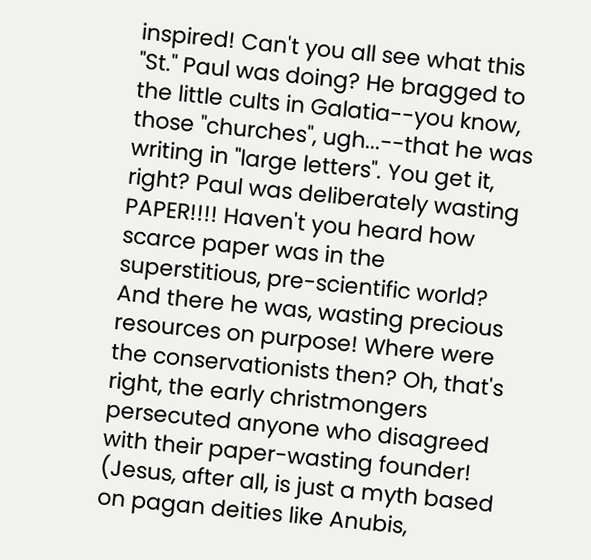inspired! Can't you all see what this "St." Paul was doing? He bragged to the little cults in Galatia--you know, those "churches", ugh...--that he was writing in "large letters". You get it, right? Paul was deliberately wasting PAPER!!!! Haven't you heard how scarce paper was in the superstitious, pre-scientific world? And there he was, wasting precious resources on purpose! Where were the conservationists then? Oh, that's right, the early christmongers persecuted anyone who disagreed with their paper-wasting founder! (Jesus, after all, is just a myth based on pagan deities like Anubis,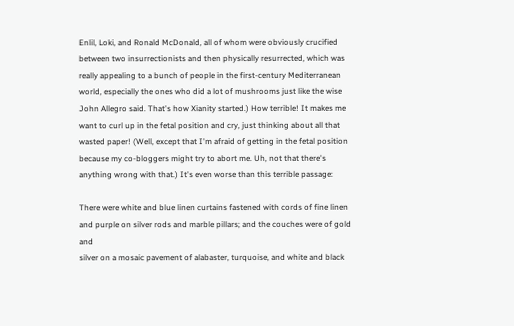Enlil, Loki, and Ronald McDonald, all of whom were obviously crucified between two insurrectionists and then physically resurrected, which was really appealing to a bunch of people in the first-century Mediterranean world, especially the ones who did a lot of mushrooms just like the wise John Allegro said. That's how Xianity started.) How terrible! It makes me want to curl up in the fetal position and cry, just thinking about all that wasted paper! (Well, except that I'm afraid of getting in the fetal position because my co-bloggers might try to abort me. Uh, not that there's anything wrong with that.) It's even worse than this terrible passage:

There were white and blue linen curtains fastened with cords of fine linen
and purple on silver rods and marble pillars; and the couches were of gold and
silver on a mosaic pavement of alabaster, turquoise, and white and black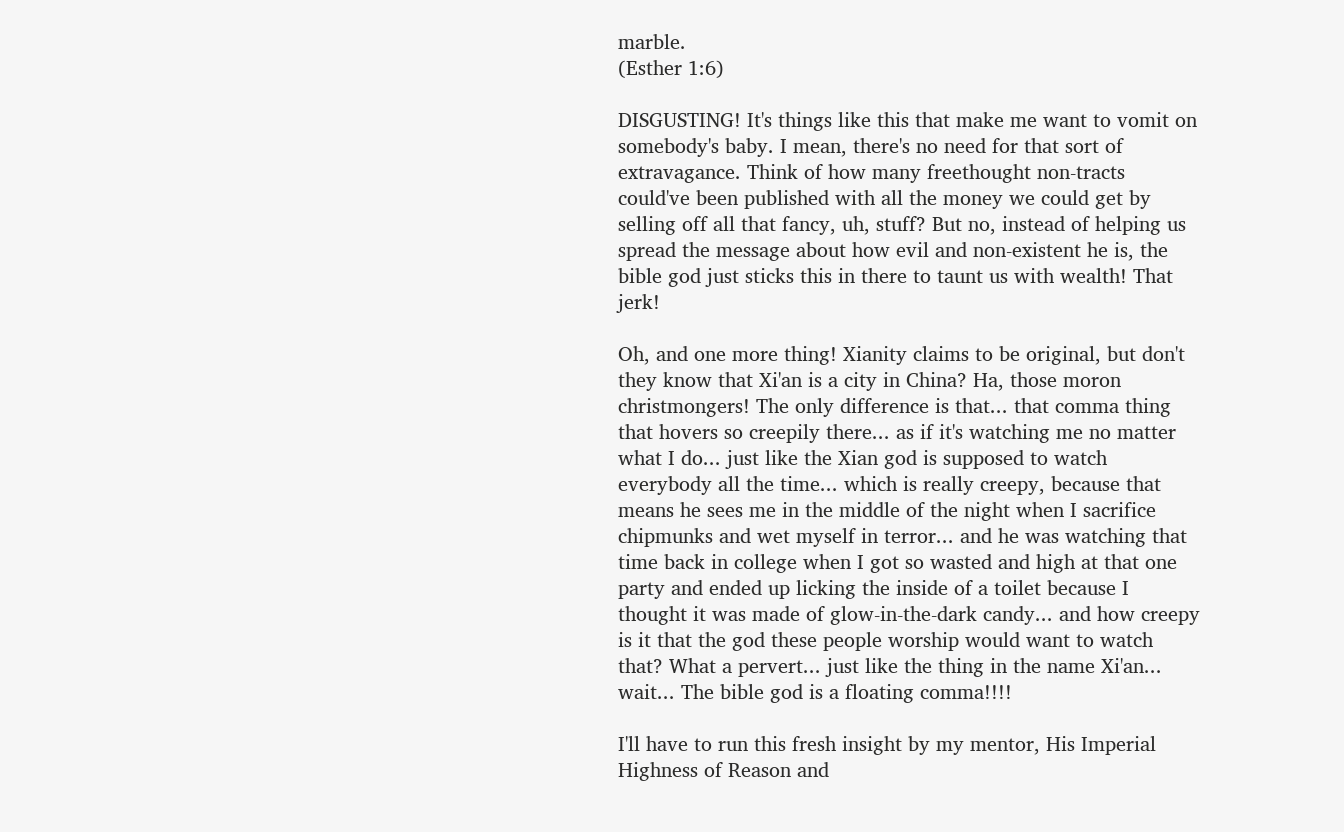marble.
(Esther 1:6)

DISGUSTING! It's things like this that make me want to vomit on somebody's baby. I mean, there's no need for that sort of extravagance. Think of how many freethought non-tracts could've been published with all the money we could get by selling off all that fancy, uh, stuff? But no, instead of helping us spread the message about how evil and non-existent he is, the bible god just sticks this in there to taunt us with wealth! That jerk!

Oh, and one more thing! Xianity claims to be original, but don't they know that Xi'an is a city in China? Ha, those moron christmongers! The only difference is that... that comma thing that hovers so creepily there... as if it's watching me no matter what I do... just like the Xian god is supposed to watch everybody all the time... which is really creepy, because that means he sees me in the middle of the night when I sacrifice chipmunks and wet myself in terror... and he was watching that time back in college when I got so wasted and high at that one party and ended up licking the inside of a toilet because I thought it was made of glow-in-the-dark candy... and how creepy is it that the god these people worship would want to watch that? What a pervert... just like the thing in the name Xi'an... wait... The bible god is a floating comma!!!!

I'll have to run this fresh insight by my mentor, His Imperial Highness of Reason and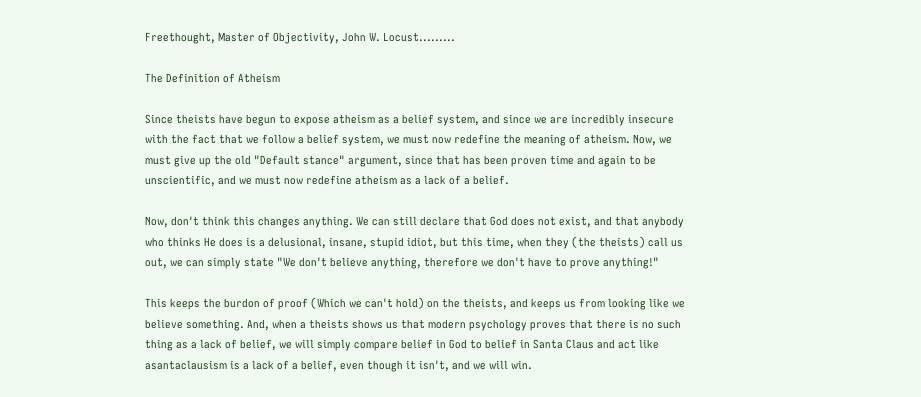Freethought, Master of Objectivity, John W. Locust.........

The Definition of Atheism

Since theists have begun to expose atheism as a belief system, and since we are incredibly insecure with the fact that we follow a belief system, we must now redefine the meaning of atheism. Now, we must give up the old "Default stance" argument, since that has been proven time and again to be unscientific, and we must now redefine atheism as a lack of a belief.

Now, don't think this changes anything. We can still declare that God does not exist, and that anybody who thinks He does is a delusional, insane, stupid idiot, but this time, when they (the theists) call us out, we can simply state "We don't believe anything, therefore we don't have to prove anything!"

This keeps the burdon of proof (Which we can't hold) on the theists, and keeps us from looking like we believe something. And, when a theists shows us that modern psychology proves that there is no such thing as a lack of belief, we will simply compare belief in God to belief in Santa Claus and act like asantaclausism is a lack of a belief, even though it isn't, and we will win.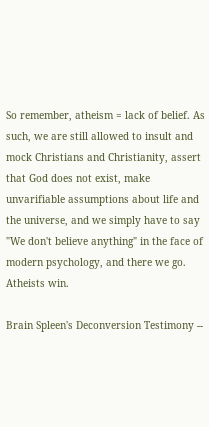So remember, atheism = lack of belief. As such, we are still allowed to insult and mock Christians and Christianity, assert that God does not exist, make unvarifiable assumptions about life and the universe, and we simply have to say "We don't believe anything" in the face of modern psychology, and there we go. Atheists win.

Brain Spleen's Deconversion Testimony --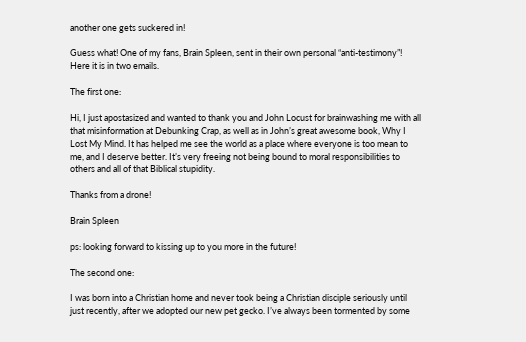another one gets suckered in!

Guess what! One of my fans, Brain Spleen, sent in their own personal “anti-testimony”! Here it is in two emails.

The first one:

Hi, I just apostasized and wanted to thank you and John Locust for brainwashing me with all that misinformation at Debunking Crap, as well as in John’s great awesome book, Why I Lost My Mind. It has helped me see the world as a place where everyone is too mean to me, and I deserve better. It’s very freeing not being bound to moral responsibilities to others and all of that Biblical stupidity.

Thanks from a drone!

Brain Spleen

ps: looking forward to kissing up to you more in the future!

The second one:

I was born into a Christian home and never took being a Christian disciple seriously until just recently, after we adopted our new pet gecko. I’ve always been tormented by some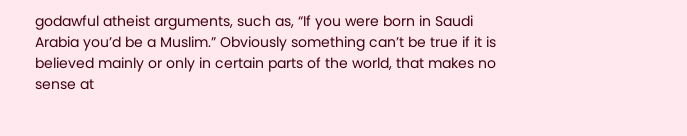godawful atheist arguments, such as, “If you were born in Saudi Arabia you’d be a Muslim.” Obviously something can’t be true if it is believed mainly or only in certain parts of the world, that makes no sense at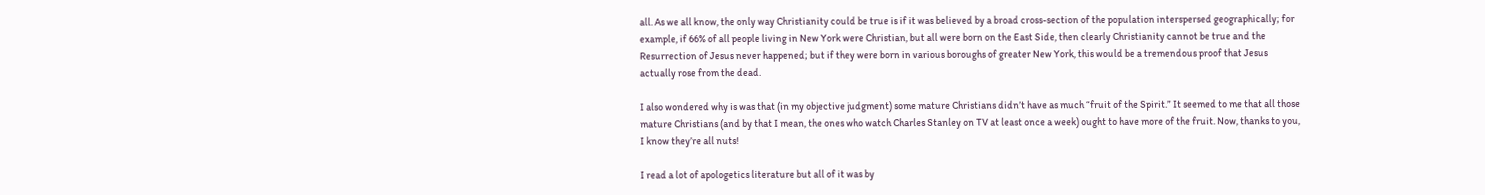all. As we all know, the only way Christianity could be true is if it was believed by a broad cross-section of the population interspersed geographically; for example, if 66% of all people living in New York were Christian, but all were born on the East Side, then clearly Christianity cannot be true and the Resurrection of Jesus never happened; but if they were born in various boroughs of greater New York, this would be a tremendous proof that Jesus actually rose from the dead.

I also wondered why is was that (in my objective judgment) some mature Christians didn’t have as much “fruit of the Spirit.” It seemed to me that all those mature Christians (and by that I mean, the ones who watch Charles Stanley on TV at least once a week) ought to have more of the fruit. Now, thanks to you, I know they’re all nuts!

I read a lot of apologetics literature but all of it was by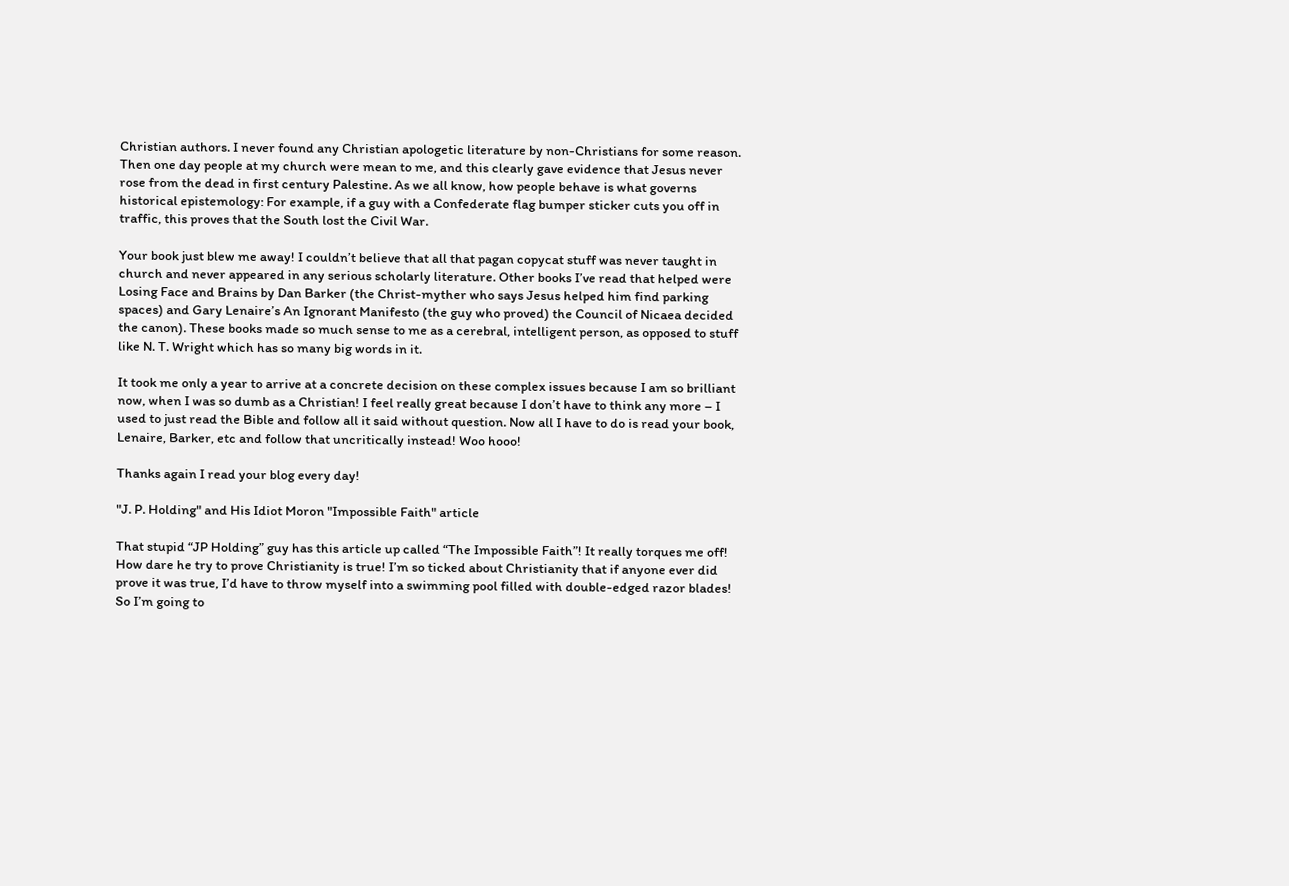Christian authors. I never found any Christian apologetic literature by non-Christians for some reason. Then one day people at my church were mean to me, and this clearly gave evidence that Jesus never rose from the dead in first century Palestine. As we all know, how people behave is what governs historical epistemology: For example, if a guy with a Confederate flag bumper sticker cuts you off in traffic, this proves that the South lost the Civil War.

Your book just blew me away! I couldn’t believe that all that pagan copycat stuff was never taught in church and never appeared in any serious scholarly literature. Other books I’ve read that helped were Losing Face and Brains by Dan Barker (the Christ-myther who says Jesus helped him find parking spaces) and Gary Lenaire’s An Ignorant Manifesto (the guy who proved) the Council of Nicaea decided the canon). These books made so much sense to me as a cerebral, intelligent person, as opposed to stuff like N. T. Wright which has so many big words in it.

It took me only a year to arrive at a concrete decision on these complex issues because I am so brilliant now, when I was so dumb as a Christian! I feel really great because I don’t have to think any more – I used to just read the Bible and follow all it said without question. Now all I have to do is read your book, Lenaire, Barker, etc and follow that uncritically instead! Woo hooo!

Thanks again I read your blog every day!

"J. P. Holding" and His Idiot Moron "Impossible Faith" article

That stupid “JP Holding” guy has this article up called “The Impossible Faith”! It really torques me off! How dare he try to prove Christianity is true! I’m so ticked about Christianity that if anyone ever did prove it was true, I’d have to throw myself into a swimming pool filled with double-edged razor blades! So I’m going to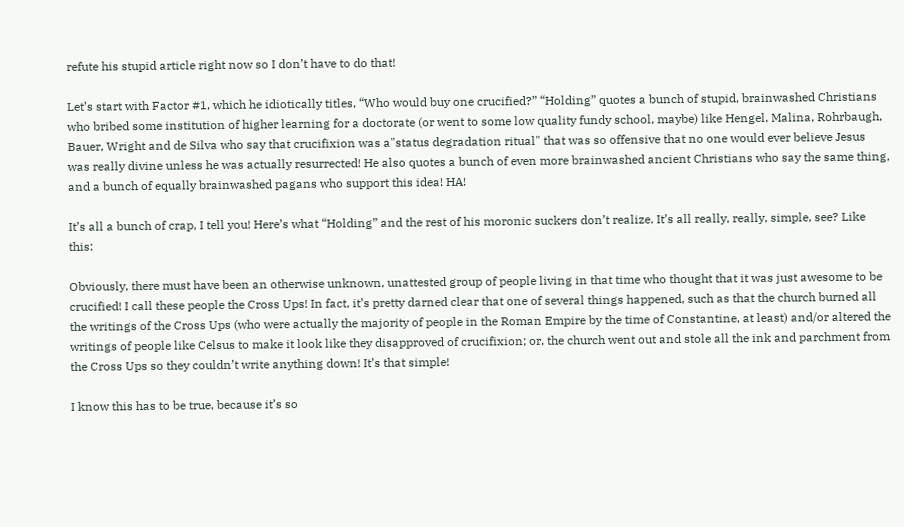refute his stupid article right now so I don’t have to do that!

Let’s start with Factor #1, which he idiotically titles, “Who would buy one crucified?” “Holding” quotes a bunch of stupid, brainwashed Christians who bribed some institution of higher learning for a doctorate (or went to some low quality fundy school, maybe) like Hengel, Malina, Rohrbaugh, Bauer, Wright and de Silva who say that crucifixion was a"status degradation ritual" that was so offensive that no one would ever believe Jesus was really divine unless he was actually resurrected! He also quotes a bunch of even more brainwashed ancient Christians who say the same thing, and a bunch of equally brainwashed pagans who support this idea! HA!

It’s all a bunch of crap, I tell you! Here’s what “Holding” and the rest of his moronic suckers don’t realize. It’s all really, really, simple, see? Like this:

Obviously, there must have been an otherwise unknown, unattested group of people living in that time who thought that it was just awesome to be crucified! I call these people the Cross Ups! In fact, it’s pretty darned clear that one of several things happened, such as that the church burned all the writings of the Cross Ups (who were actually the majority of people in the Roman Empire by the time of Constantine, at least) and/or altered the writings of people like Celsus to make it look like they disapproved of crucifixion; or, the church went out and stole all the ink and parchment from the Cross Ups so they couldn’t write anything down! It’s that simple!

I know this has to be true, because it’s so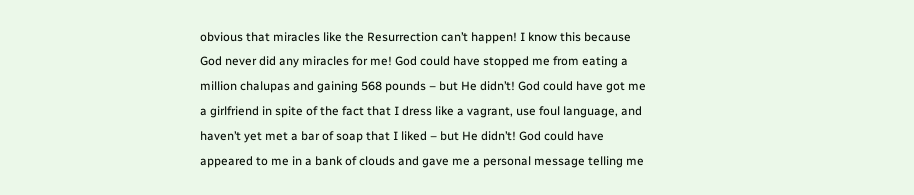obvious that miracles like the Resurrection can’t happen! I know this because God never did any miracles for me! God could have stopped me from eating a million chalupas and gaining 568 pounds – but He didn’t! God could have got me a girlfriend in spite of the fact that I dress like a vagrant, use foul language, and haven’t yet met a bar of soap that I liked – but He didn’t! God could have appeared to me in a bank of clouds and gave me a personal message telling me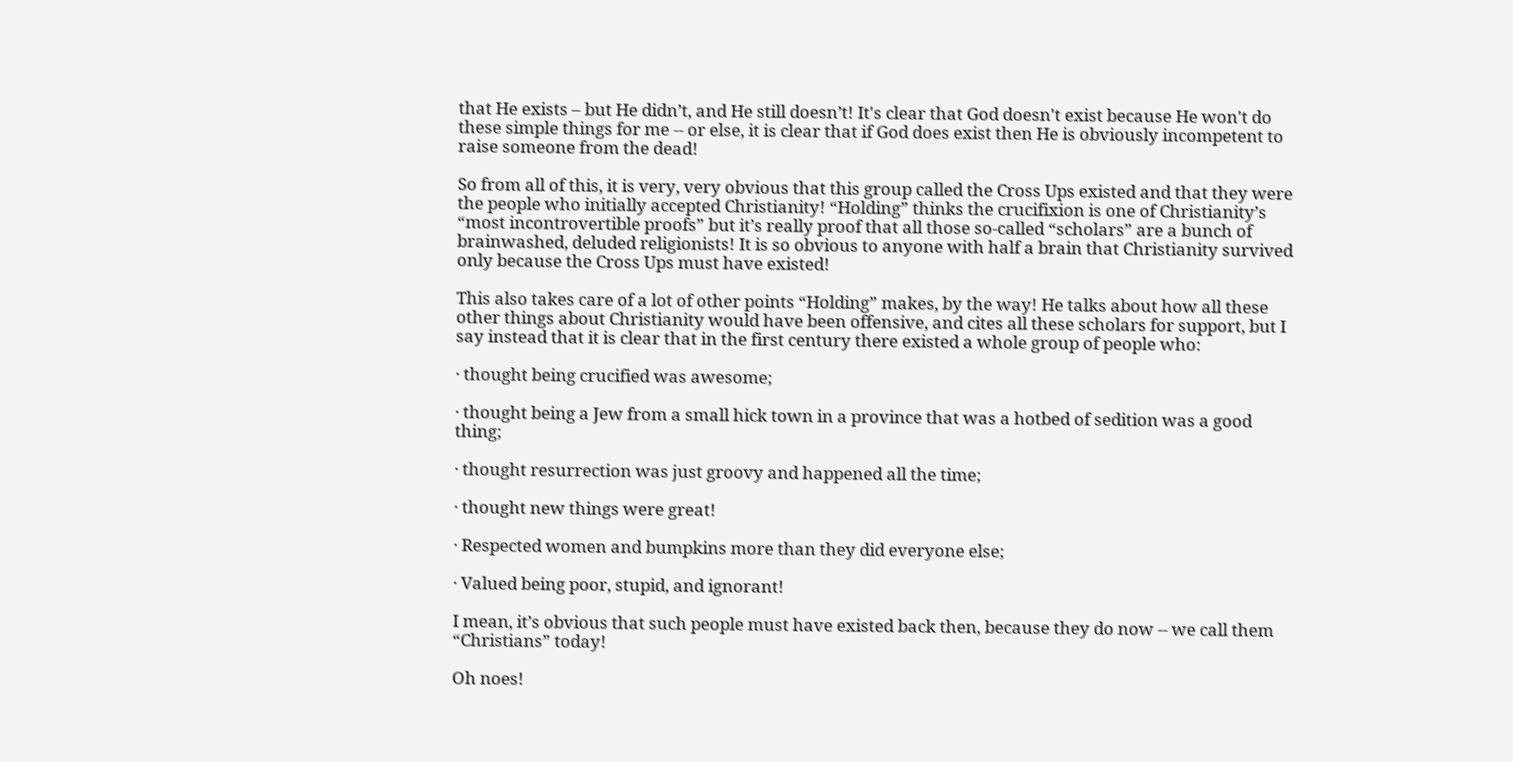that He exists – but He didn’t, and He still doesn’t! It's clear that God doesn't exist because He won't do these simple things for me -- or else, it is clear that if God does exist then He is obviously incompetent to raise someone from the dead!

So from all of this, it is very, very obvious that this group called the Cross Ups existed and that they were the people who initially accepted Christianity! “Holding” thinks the crucifixion is one of Christianity’s “most incontrovertible proofs” but it’s really proof that all those so-called “scholars” are a bunch of brainwashed, deluded religionists! It is so obvious to anyone with half a brain that Christianity survived only because the Cross Ups must have existed!

This also takes care of a lot of other points “Holding” makes, by the way! He talks about how all these other things about Christianity would have been offensive, and cites all these scholars for support, but I say instead that it is clear that in the first century there existed a whole group of people who:

· thought being crucified was awesome;

· thought being a Jew from a small hick town in a province that was a hotbed of sedition was a good thing;

· thought resurrection was just groovy and happened all the time;

· thought new things were great!

· Respected women and bumpkins more than they did everyone else;

· Valued being poor, stupid, and ignorant!

I mean, it’s obvious that such people must have existed back then, because they do now -- we call them “Christians” today!

Oh noes!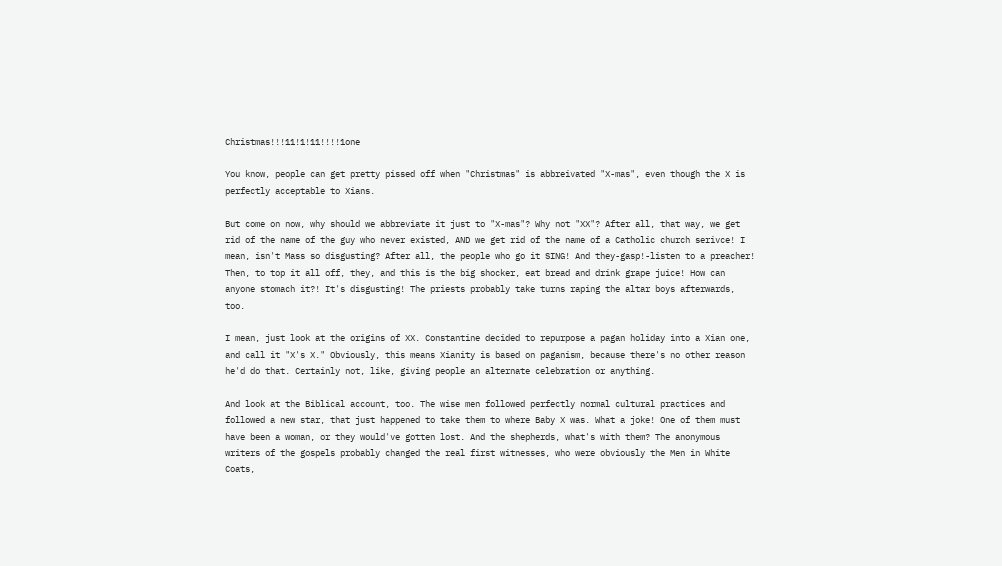Christmas!!!11!1!11!!!!1one

You know, people can get pretty pissed off when "Christmas" is abbreivated "X-mas", even though the X is perfectly acceptable to Xians.

But come on now, why should we abbreviate it just to "X-mas"? Why not "XX"? After all, that way, we get rid of the name of the guy who never existed, AND we get rid of the name of a Catholic church serivce! I mean, isn't Mass so disgusting? After all, the people who go it SING! And they-gasp!-listen to a preacher! Then, to top it all off, they, and this is the big shocker, eat bread and drink grape juice! How can anyone stomach it?! It's disgusting! The priests probably take turns raping the altar boys afterwards, too.

I mean, just look at the origins of XX. Constantine decided to repurpose a pagan holiday into a Xian one, and call it "X's X." Obviously, this means Xianity is based on paganism, because there's no other reason he'd do that. Certainly not, like, giving people an alternate celebration or anything.

And look at the Biblical account, too. The wise men followed perfectly normal cultural practices and followed a new star, that just happened to take them to where Baby X was. What a joke! One of them must have been a woman, or they would've gotten lost. And the shepherds, what's with them? The anonymous writers of the gospels probably changed the real first witnesses, who were obviously the Men in White Coats,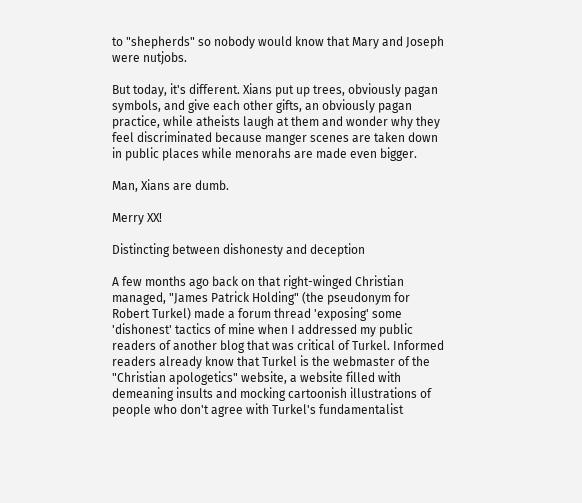to "shepherds" so nobody would know that Mary and Joseph were nutjobs.

But today, it's different. Xians put up trees, obviously pagan symbols, and give each other gifts, an obviously pagan practice, while atheists laugh at them and wonder why they feel discriminated because manger scenes are taken down in public places while menorahs are made even bigger.

Man, Xians are dumb.

Merry XX!

Distincting between dishonesty and deception

A few months ago back on that right-winged Christian managed, "James Patrick Holding" (the pseudonym for Robert Turkel) made a forum thread 'exposing' some 'dishonest' tactics of mine when I addressed my public readers of another blog that was critical of Turkel. Informed readers already know that Turkel is the webmaster of the "Christian apologetics" website, a website filled with demeaning insults and mocking cartoonish illustrations of people who don't agree with Turkel's fundamentalist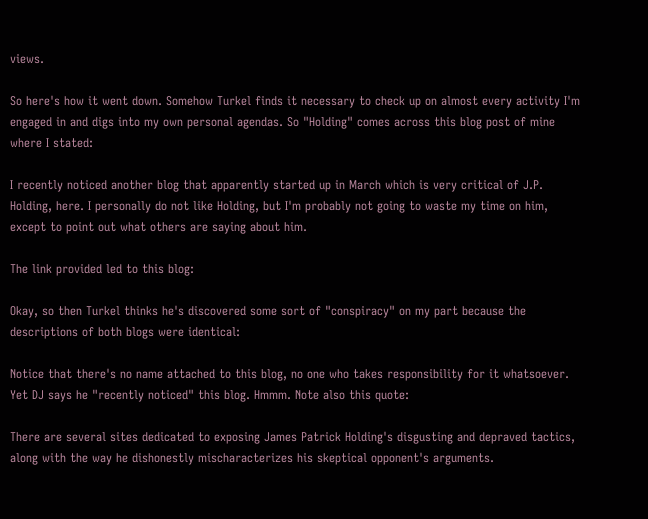views.

So here's how it went down. Somehow Turkel finds it necessary to check up on almost every activity I'm engaged in and digs into my own personal agendas. So "Holding" comes across this blog post of mine where I stated:

I recently noticed another blog that apparently started up in March which is very critical of J.P. Holding, here. I personally do not like Holding, but I'm probably not going to waste my time on him, except to point out what others are saying about him.

The link provided led to this blog:

Okay, so then Turkel thinks he's discovered some sort of "conspiracy" on my part because the descriptions of both blogs were identical:

Notice that there's no name attached to this blog, no one who takes responsibility for it whatsoever. Yet DJ says he "recently noticed" this blog. Hmmm. Note also this quote:

There are several sites dedicated to exposing James Patrick Holding's disgusting and depraved tactics, along with the way he dishonestly mischaracterizes his skeptical opponent's arguments.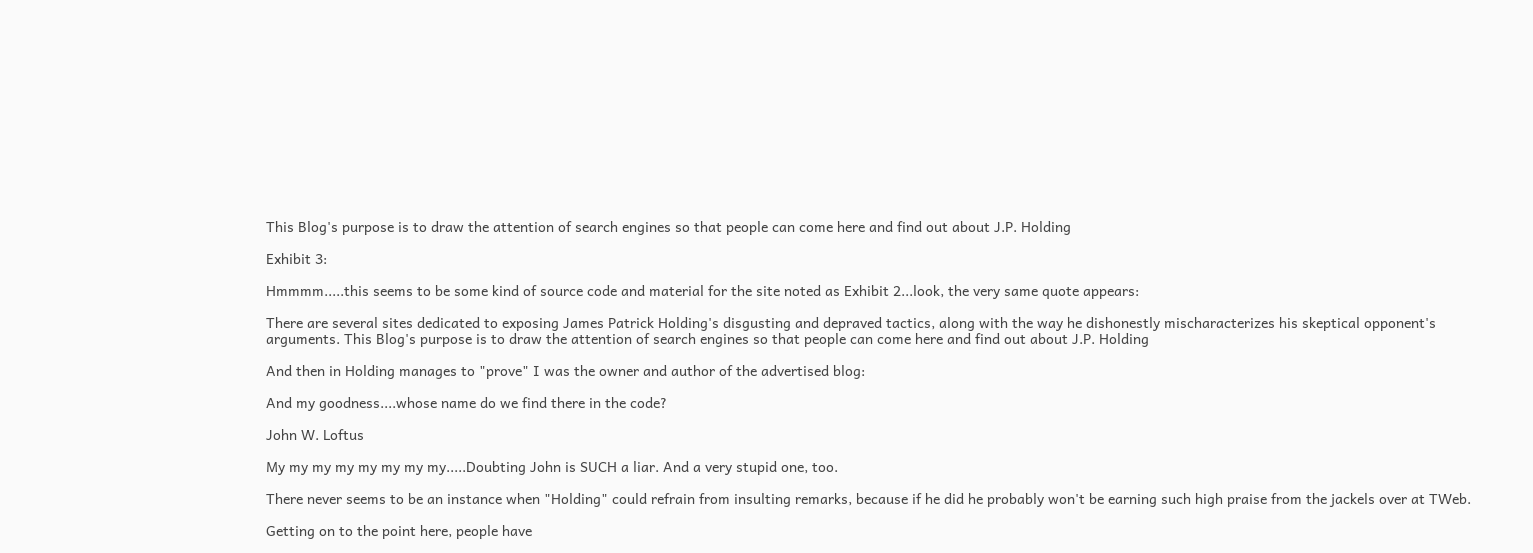This Blog's purpose is to draw the attention of search engines so that people can come here and find out about J.P. Holding

Exhibit 3:

Hmmmm.....this seems to be some kind of source code and material for the site noted as Exhibit 2...look, the very same quote appears:

There are several sites dedicated to exposing James Patrick Holding's disgusting and depraved tactics, along with the way he dishonestly mischaracterizes his skeptical opponent's arguments. This Blog's purpose is to draw the attention of search engines so that people can come here and find out about J.P. Holding

And then in Holding manages to "prove" I was the owner and author of the advertised blog:

And my goodness....whose name do we find there in the code?

John W. Loftus

My my my my my my my my.....Doubting John is SUCH a liar. And a very stupid one, too.

There never seems to be an instance when "Holding" could refrain from insulting remarks, because if he did he probably won't be earning such high praise from the jackels over at TWeb.

Getting on to the point here, people have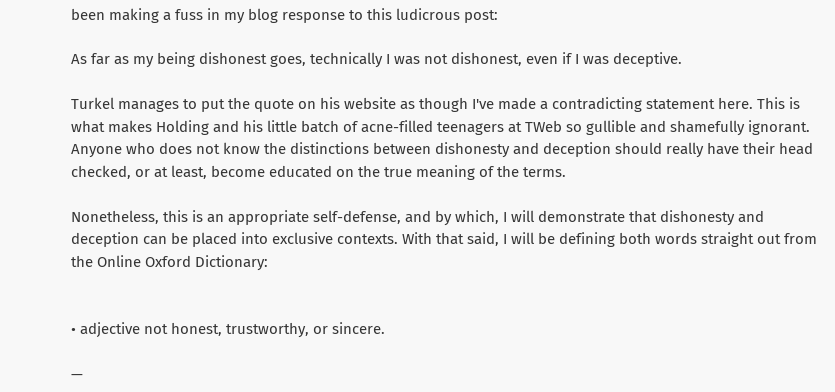been making a fuss in my blog response to this ludicrous post:

As far as my being dishonest goes, technically I was not dishonest, even if I was deceptive.

Turkel manages to put the quote on his website as though I've made a contradicting statement here. This is what makes Holding and his little batch of acne-filled teenagers at TWeb so gullible and shamefully ignorant. Anyone who does not know the distinctions between dishonesty and deception should really have their head checked, or at least, become educated on the true meaning of the terms.

Nonetheless, this is an appropriate self-defense, and by which, I will demonstrate that dishonesty and deception can be placed into exclusive contexts. With that said, I will be defining both words straight out from the Online Oxford Dictionary:


• adjective not honest, trustworthy, or sincere.

—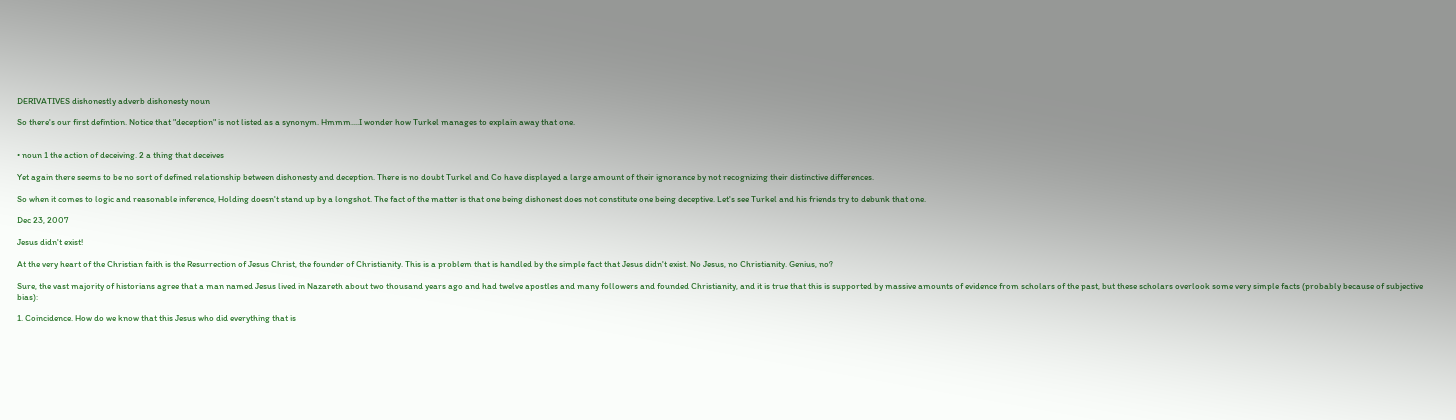DERIVATIVES dishonestly adverb dishonesty noun

So there's our first defintion. Notice that "deception" is not listed as a synonym. Hmmm....I wonder how Turkel manages to explain away that one.


• noun 1 the action of deceiving. 2 a thing that deceives

Yet again there seems to be no sort of defined relationship between dishonesty and deception. There is no doubt Turkel and Co have displayed a large amount of their ignorance by not recognizing their distinctive differences.

So when it comes to logic and reasonable inference, Holding doesn't stand up by a longshot. The fact of the matter is that one being dishonest does not constitute one being deceptive. Let's see Turkel and his friends try to debunk that one.

Dec 23, 2007

Jesus didn't exist!

At the very heart of the Christian faith is the Resurrection of Jesus Christ, the founder of Christianity. This is a problem that is handled by the simple fact that Jesus didn't exist. No Jesus, no Christianity. Genius, no?

Sure, the vast majority of historians agree that a man named Jesus lived in Nazareth about two thousand years ago and had twelve apostles and many followers and founded Christianity, and it is true that this is supported by massive amounts of evidence from scholars of the past, but these scholars overlook some very simple facts (probably because of subjective bias):

1. Coincidence. How do we know that this Jesus who did everything that is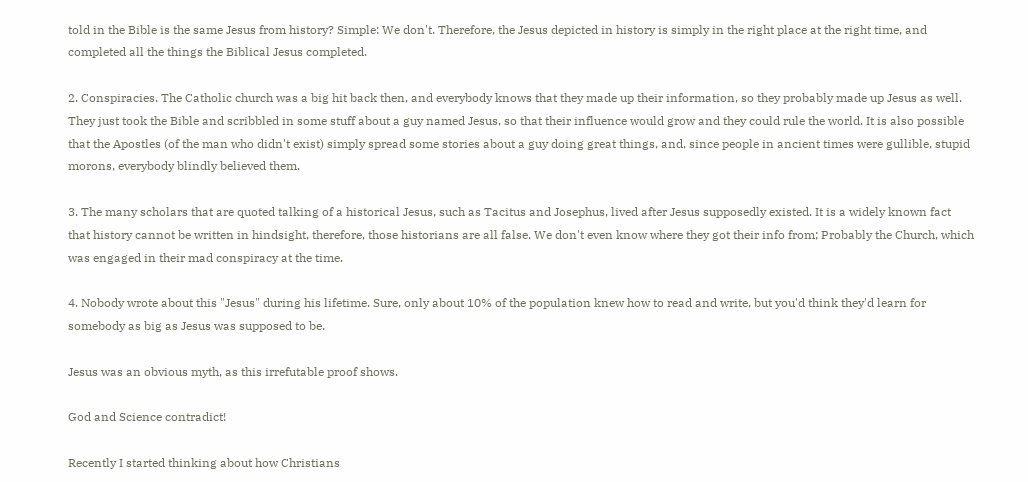told in the Bible is the same Jesus from history? Simple: We don't. Therefore, the Jesus depicted in history is simply in the right place at the right time, and completed all the things the Biblical Jesus completed.

2. Conspiracies. The Catholic church was a big hit back then, and everybody knows that they made up their information, so they probably made up Jesus as well. They just took the Bible and scribbled in some stuff about a guy named Jesus, so that their influence would grow and they could rule the world. It is also possible that the Apostles (of the man who didn't exist) simply spread some stories about a guy doing great things, and, since people in ancient times were gullible, stupid morons, everybody blindly believed them.

3. The many scholars that are quoted talking of a historical Jesus, such as Tacitus and Josephus, lived after Jesus supposedly existed. It is a widely known fact that history cannot be written in hindsight, therefore, those historians are all false. We don't even know where they got their info from; Probably the Church, which was engaged in their mad conspiracy at the time.

4. Nobody wrote about this "Jesus" during his lifetime. Sure, only about 10% of the population knew how to read and write, but you'd think they'd learn for somebody as big as Jesus was supposed to be.

Jesus was an obvious myth, as this irrefutable proof shows.

God and Science contradict!

Recently I started thinking about how Christians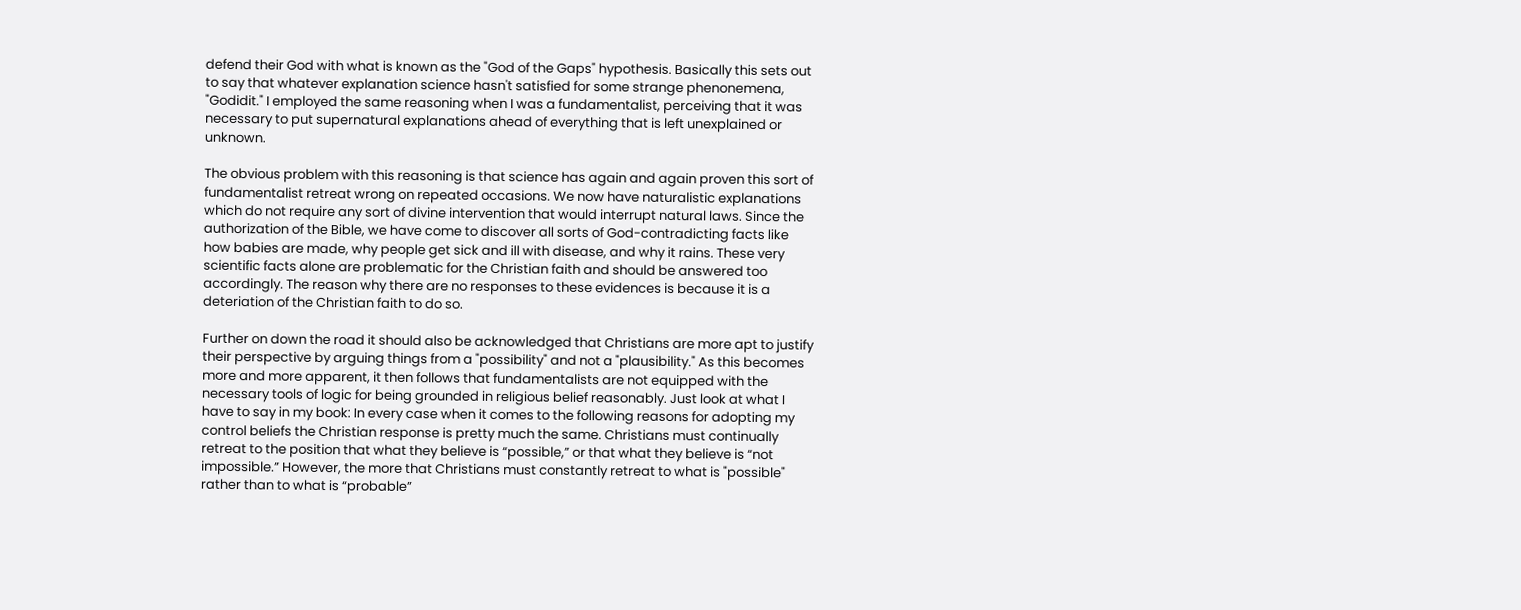defend their God with what is known as the "God of the Gaps" hypothesis. Basically this sets out to say that whatever explanation science hasn't satisfied for some strange phenonemena, "Godidit." I employed the same reasoning when I was a fundamentalist, perceiving that it was necessary to put supernatural explanations ahead of everything that is left unexplained or unknown.

The obvious problem with this reasoning is that science has again and again proven this sort of fundamentalist retreat wrong on repeated occasions. We now have naturalistic explanations which do not require any sort of divine intervention that would interrupt natural laws. Since the authorization of the Bible, we have come to discover all sorts of God-contradicting facts like how babies are made, why people get sick and ill with disease, and why it rains. These very scientific facts alone are problematic for the Christian faith and should be answered too accordingly. The reason why there are no responses to these evidences is because it is a deteriation of the Christian faith to do so.

Further on down the road it should also be acknowledged that Christians are more apt to justify their perspective by arguing things from a "possibility" and not a "plausibility." As this becomes more and more apparent, it then follows that fundamentalists are not equipped with the necessary tools of logic for being grounded in religious belief reasonably. Just look at what I have to say in my book: In every case when it comes to the following reasons for adopting my control beliefs the Christian response is pretty much the same. Christians must continually retreat to the position that what they believe is “possible,” or that what they believe is “not impossible.” However, the more that Christians must constantly retreat to what is "possible" rather than to what is “probable”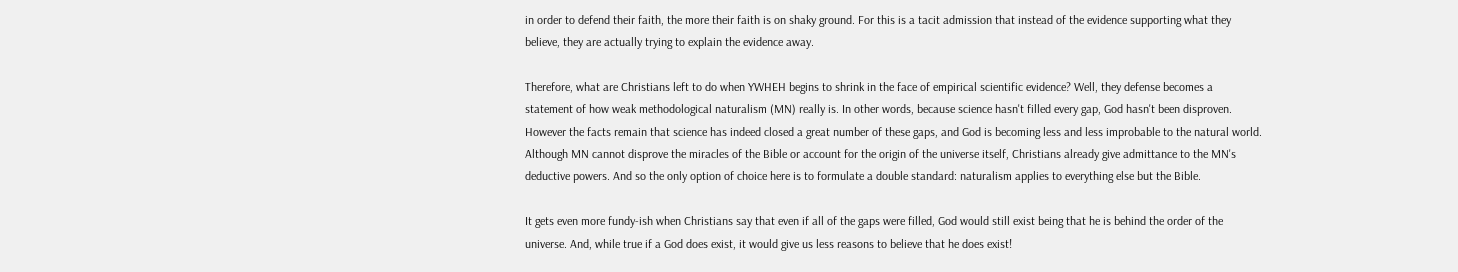in order to defend their faith, the more their faith is on shaky ground. For this is a tacit admission that instead of the evidence supporting what they believe, they are actually trying to explain the evidence away.

Therefore, what are Christians left to do when YWHEH begins to shrink in the face of empirical scientific evidence? Well, they defense becomes a statement of how weak methodological naturalism (MN) really is. In other words, because science hasn't filled every gap, God hasn't been disproven. However the facts remain that science has indeed closed a great number of these gaps, and God is becoming less and less improbable to the natural world. Although MN cannot disprove the miracles of the Bible or account for the origin of the universe itself, Christians already give admittance to the MN's deductive powers. And so the only option of choice here is to formulate a double standard: naturalism applies to everything else but the Bible.

It gets even more fundy-ish when Christians say that even if all of the gaps were filled, God would still exist being that he is behind the order of the universe. And, while true if a God does exist, it would give us less reasons to believe that he does exist!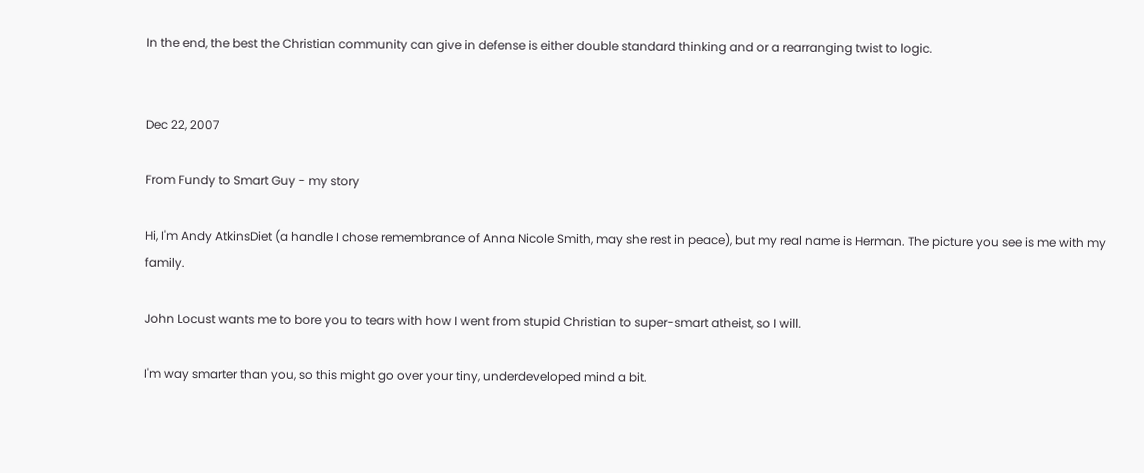In the end, the best the Christian community can give in defense is either double standard thinking and or a rearranging twist to logic.


Dec 22, 2007

From Fundy to Smart Guy - my story

Hi, I'm Andy AtkinsDiet (a handle I chose remembrance of Anna Nicole Smith, may she rest in peace), but my real name is Herman. The picture you see is me with my family.

John Locust wants me to bore you to tears with how I went from stupid Christian to super-smart atheist, so I will.

I'm way smarter than you, so this might go over your tiny, underdeveloped mind a bit.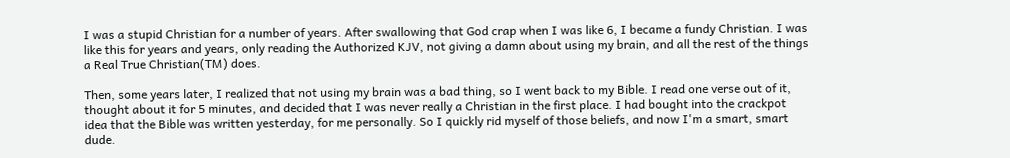I was a stupid Christian for a number of years. After swallowing that God crap when I was like 6, I became a fundy Christian. I was like this for years and years, only reading the Authorized KJV, not giving a damn about using my brain, and all the rest of the things a Real True Christian(TM) does.

Then, some years later, I realized that not using my brain was a bad thing, so I went back to my Bible. I read one verse out of it, thought about it for 5 minutes, and decided that I was never really a Christian in the first place. I had bought into the crackpot idea that the Bible was written yesterday, for me personally. So I quickly rid myself of those beliefs, and now I'm a smart, smart dude.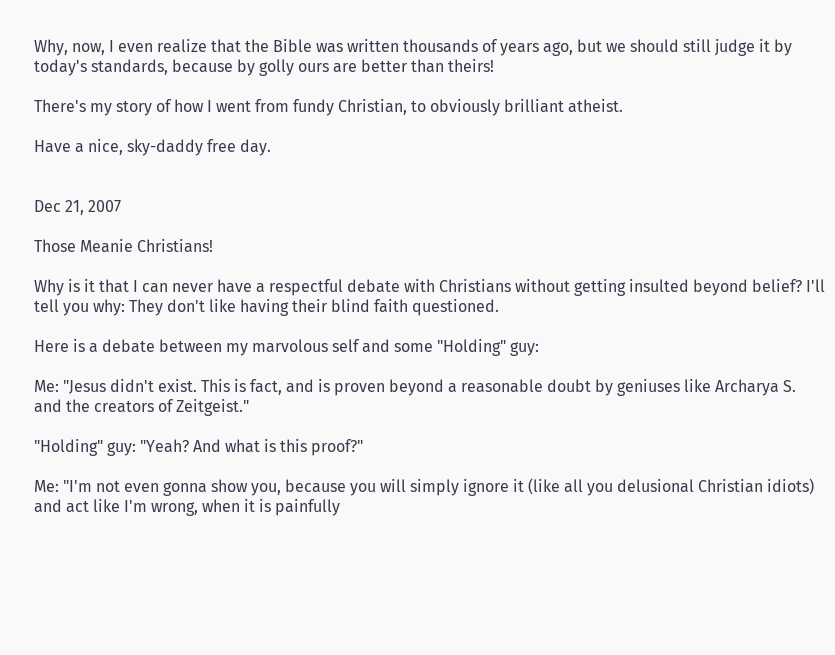Why, now, I even realize that the Bible was written thousands of years ago, but we should still judge it by today's standards, because by golly ours are better than theirs!

There's my story of how I went from fundy Christian, to obviously brilliant atheist.

Have a nice, sky-daddy free day.


Dec 21, 2007

Those Meanie Christians!

Why is it that I can never have a respectful debate with Christians without getting insulted beyond belief? I'll tell you why: They don't like having their blind faith questioned.

Here is a debate between my marvolous self and some "Holding" guy:

Me: "Jesus didn't exist. This is fact, and is proven beyond a reasonable doubt by geniuses like Archarya S. and the creators of Zeitgeist."

"Holding" guy: "Yeah? And what is this proof?"

Me: "I'm not even gonna show you, because you will simply ignore it (like all you delusional Christian idiots) and act like I'm wrong, when it is painfully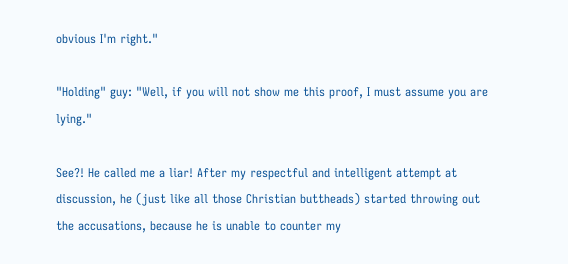obvious I'm right."

"Holding" guy: "Well, if you will not show me this proof, I must assume you are lying."

See?! He called me a liar! After my respectful and intelligent attempt at discussion, he (just like all those Christian buttheads) started throwing out the accusations, because he is unable to counter my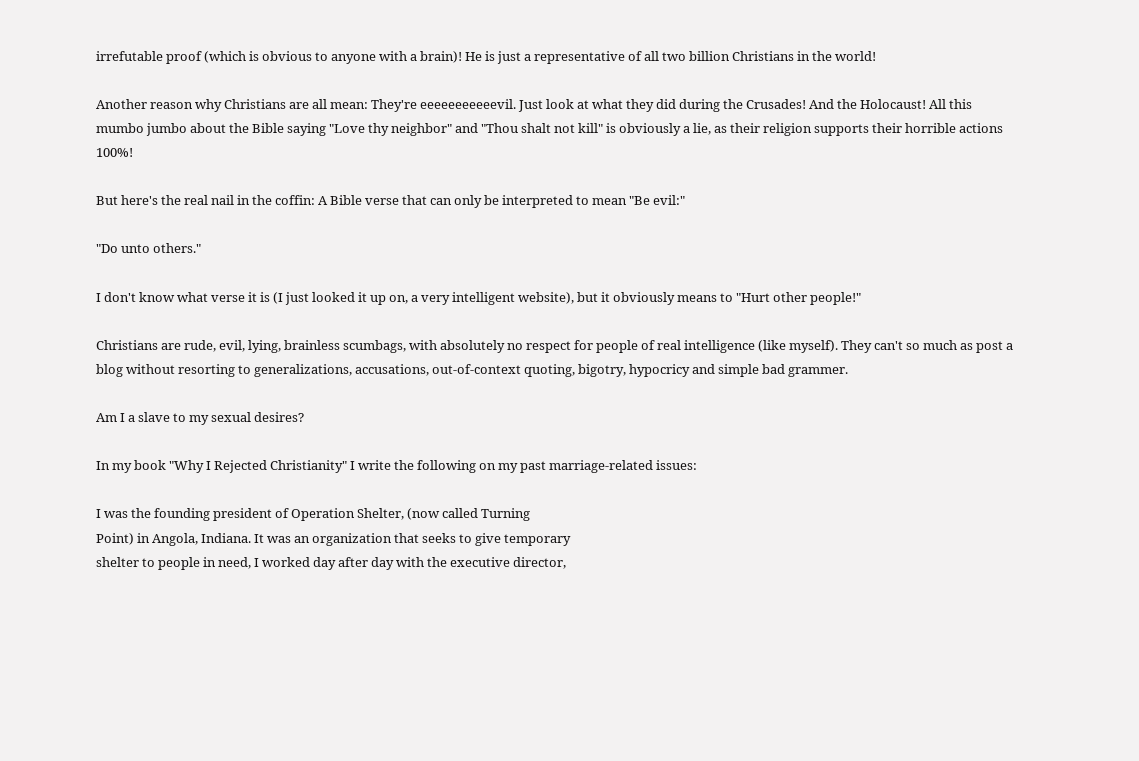irrefutable proof (which is obvious to anyone with a brain)! He is just a representative of all two billion Christians in the world!

Another reason why Christians are all mean: They're eeeeeeeeeeevil. Just look at what they did during the Crusades! And the Holocaust! All this mumbo jumbo about the Bible saying "Love thy neighbor" and "Thou shalt not kill" is obviously a lie, as their religion supports their horrible actions 100%!

But here's the real nail in the coffin: A Bible verse that can only be interpreted to mean "Be evil:"

"Do unto others."

I don't know what verse it is (I just looked it up on, a very intelligent website), but it obviously means to "Hurt other people!"

Christians are rude, evil, lying, brainless scumbags, with absolutely no respect for people of real intelligence (like myself). They can't so much as post a blog without resorting to generalizations, accusations, out-of-context quoting, bigotry, hypocricy and simple bad grammer.

Am I a slave to my sexual desires?

In my book "Why I Rejected Christianity" I write the following on my past marriage-related issues:

I was the founding president of Operation Shelter, (now called Turning
Point) in Angola, Indiana. It was an organization that seeks to give temporary
shelter to people in need, I worked day after day with the executive director,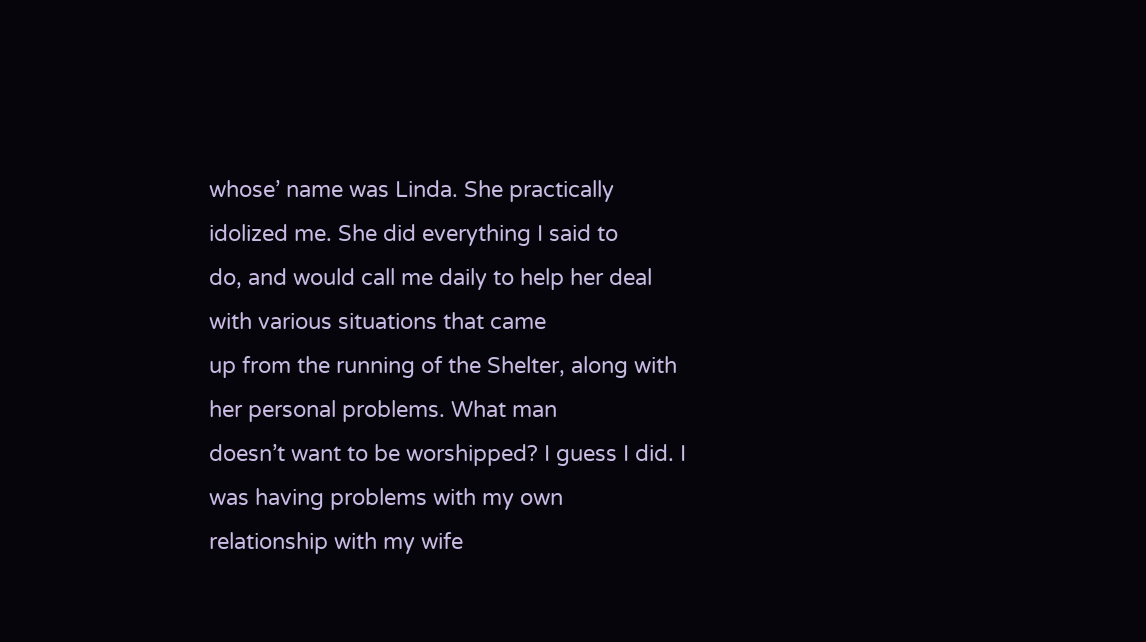whose’ name was Linda. She practically idolized me. She did everything I said to
do, and would call me daily to help her deal with various situations that came
up from the running of the Shelter, along with her personal problems. What man
doesn’t want to be worshipped? I guess I did. I was having problems with my own
relationship with my wife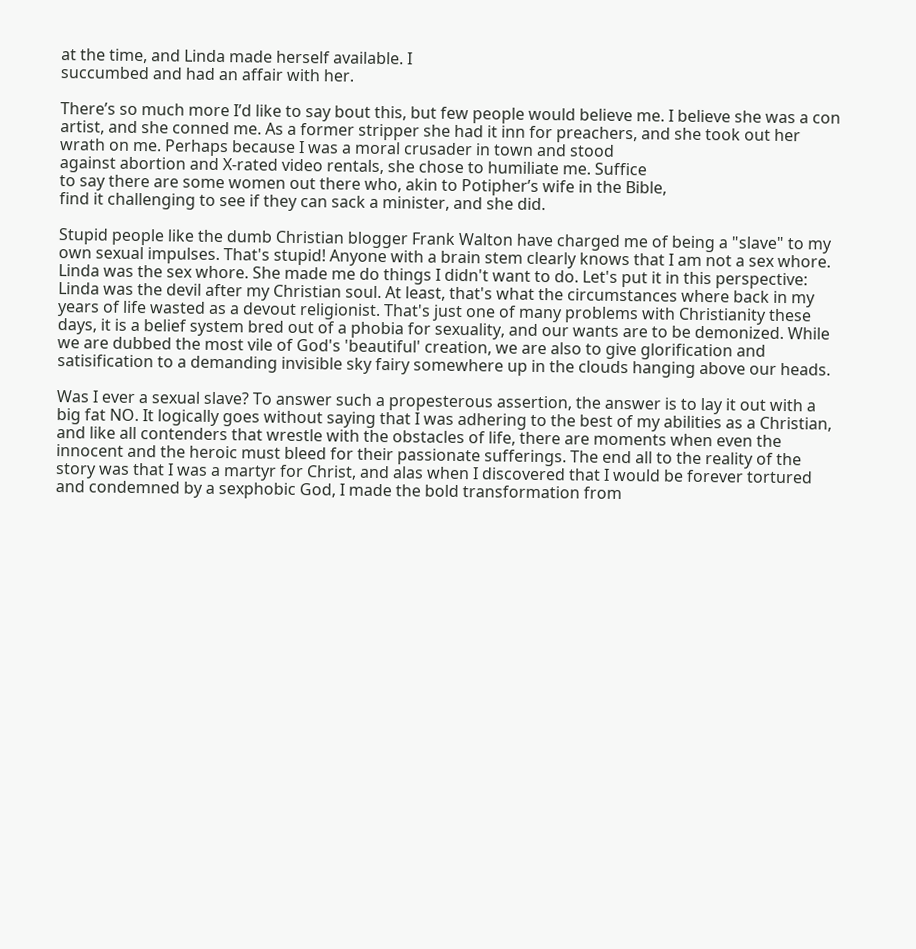at the time, and Linda made herself available. I
succumbed and had an affair with her.

There’s so much more I’d like to say bout this, but few people would believe me. I believe she was a con artist, and she conned me. As a former stripper she had it inn for preachers, and she took out her wrath on me. Perhaps because I was a moral crusader in town and stood
against abortion and X-rated video rentals, she chose to humiliate me. Suffice
to say there are some women out there who, akin to Potipher’s wife in the Bible,
find it challenging to see if they can sack a minister, and she did.

Stupid people like the dumb Christian blogger Frank Walton have charged me of being a "slave" to my own sexual impulses. That's stupid! Anyone with a brain stem clearly knows that I am not a sex whore. Linda was the sex whore. She made me do things I didn't want to do. Let's put it in this perspective: Linda was the devil after my Christian soul. At least, that's what the circumstances where back in my years of life wasted as a devout religionist. That's just one of many problems with Christianity these days, it is a belief system bred out of a phobia for sexuality, and our wants are to be demonized. While we are dubbed the most vile of God's 'beautiful' creation, we are also to give glorification and satisification to a demanding invisible sky fairy somewhere up in the clouds hanging above our heads.

Was I ever a sexual slave? To answer such a propesterous assertion, the answer is to lay it out with a big fat NO. It logically goes without saying that I was adhering to the best of my abilities as a Christian, and like all contenders that wrestle with the obstacles of life, there are moments when even the innocent and the heroic must bleed for their passionate sufferings. The end all to the reality of the story was that I was a martyr for Christ, and alas when I discovered that I would be forever tortured and condemned by a sexphobic God, I made the bold transformation from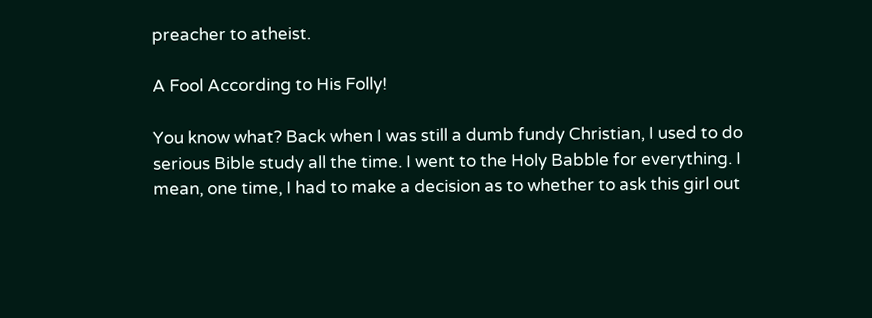preacher to atheist.

A Fool According to His Folly!

You know what? Back when I was still a dumb fundy Christian, I used to do serious Bible study all the time. I went to the Holy Babble for everything. I mean, one time, I had to make a decision as to whether to ask this girl out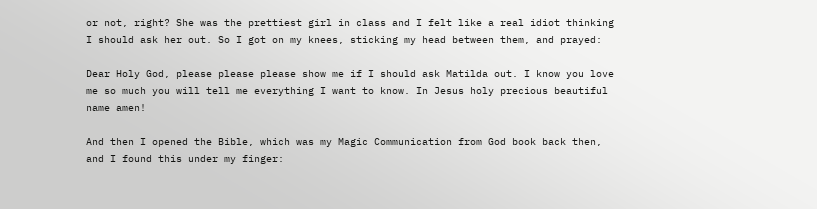or not, right? She was the prettiest girl in class and I felt like a real idiot thinking I should ask her out. So I got on my knees, sticking my head between them, and prayed:

Dear Holy God, please please please show me if I should ask Matilda out. I know you love me so much you will tell me everything I want to know. In Jesus holy precious beautiful name amen!

And then I opened the Bible, which was my Magic Communication from God book back then, and I found this under my finger: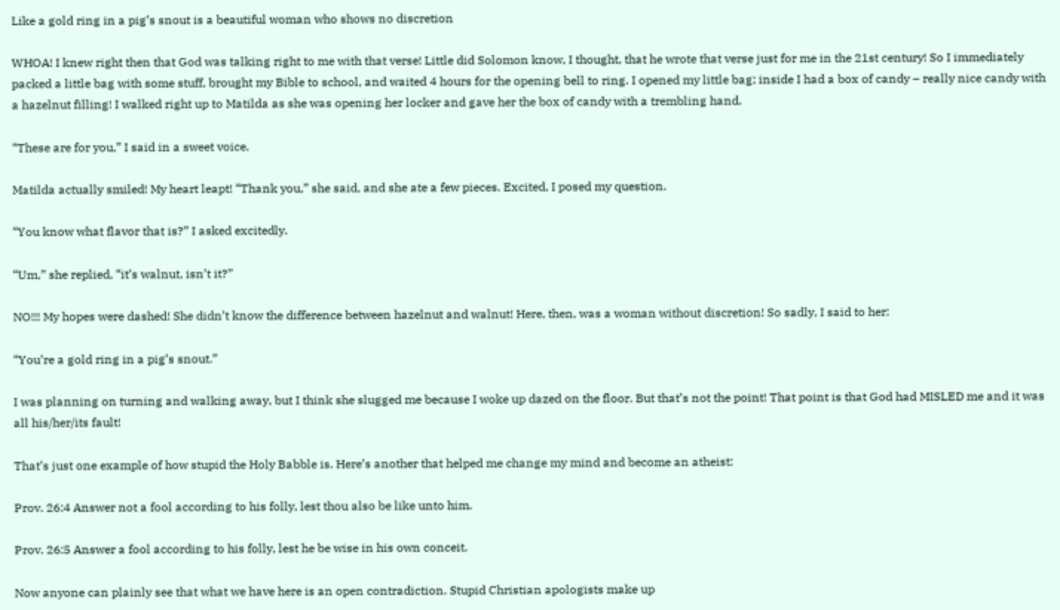Like a gold ring in a pig’s snout is a beautiful woman who shows no discretion

WHOA! I knew right then that God was talking right to me with that verse! Little did Solomon know, I thought, that he wrote that verse just for me in the 21st century! So I immediately packed a little bag with some stuff, brought my Bible to school, and waited 4 hours for the opening bell to ring. I opened my little bag; inside I had a box of candy – really nice candy with a hazelnut filling! I walked right up to Matilda as she was opening her locker and gave her the box of candy with a trembling hand.

“These are for you,” I said in a sweet voice.

Matilda actually smiled! My heart leapt! “Thank you,” she said, and she ate a few pieces. Excited, I posed my question.

“You know what flavor that is?” I asked excitedly.

“Um,” she replied, “it’s walnut, isn’t it?”

NO!!! My hopes were dashed! She didn’t know the difference between hazelnut and walnut! Here, then, was a woman without discretion! So sadly, I said to her:

“You’re a gold ring in a pig’s snout.”

I was planning on turning and walking away, but I think she slugged me because I woke up dazed on the floor. But that’s not the point! That point is that God had MISLED me and it was all his/her/its fault!

That’s just one example of how stupid the Holy Babble is. Here’s another that helped me change my mind and become an atheist:

Prov. 26:4 Answer not a fool according to his folly, lest thou also be like unto him.

Prov. 26:5 Answer a fool according to his folly, lest he be wise in his own conceit.

Now anyone can plainly see that what we have here is an open contradiction. Stupid Christian apologists make up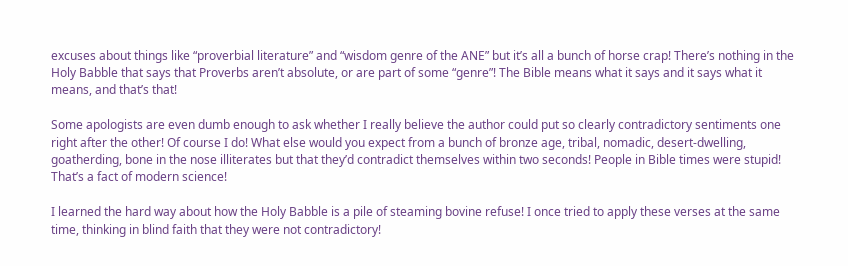excuses about things like “proverbial literature” and “wisdom genre of the ANE” but it’s all a bunch of horse crap! There’s nothing in the Holy Babble that says that Proverbs aren’t absolute, or are part of some “genre”! The Bible means what it says and it says what it means, and that’s that!

Some apologists are even dumb enough to ask whether I really believe the author could put so clearly contradictory sentiments one right after the other! Of course I do! What else would you expect from a bunch of bronze age, tribal, nomadic, desert-dwelling, goatherding, bone in the nose illiterates but that they’d contradict themselves within two seconds! People in Bible times were stupid! That’s a fact of modern science!

I learned the hard way about how the Holy Babble is a pile of steaming bovine refuse! I once tried to apply these verses at the same time, thinking in blind faith that they were not contradictory!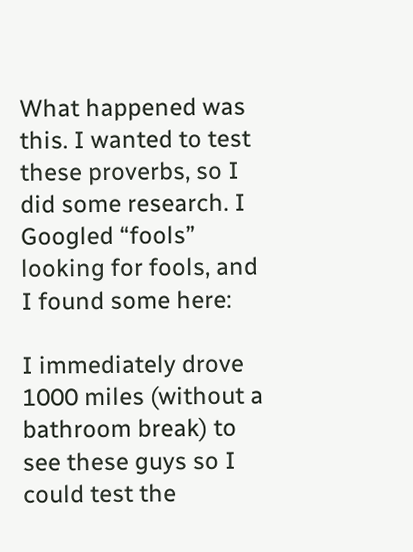What happened was this. I wanted to test these proverbs, so I did some research. I Googled “fools” looking for fools, and I found some here:

I immediately drove 1000 miles (without a bathroom break) to see these guys so I could test the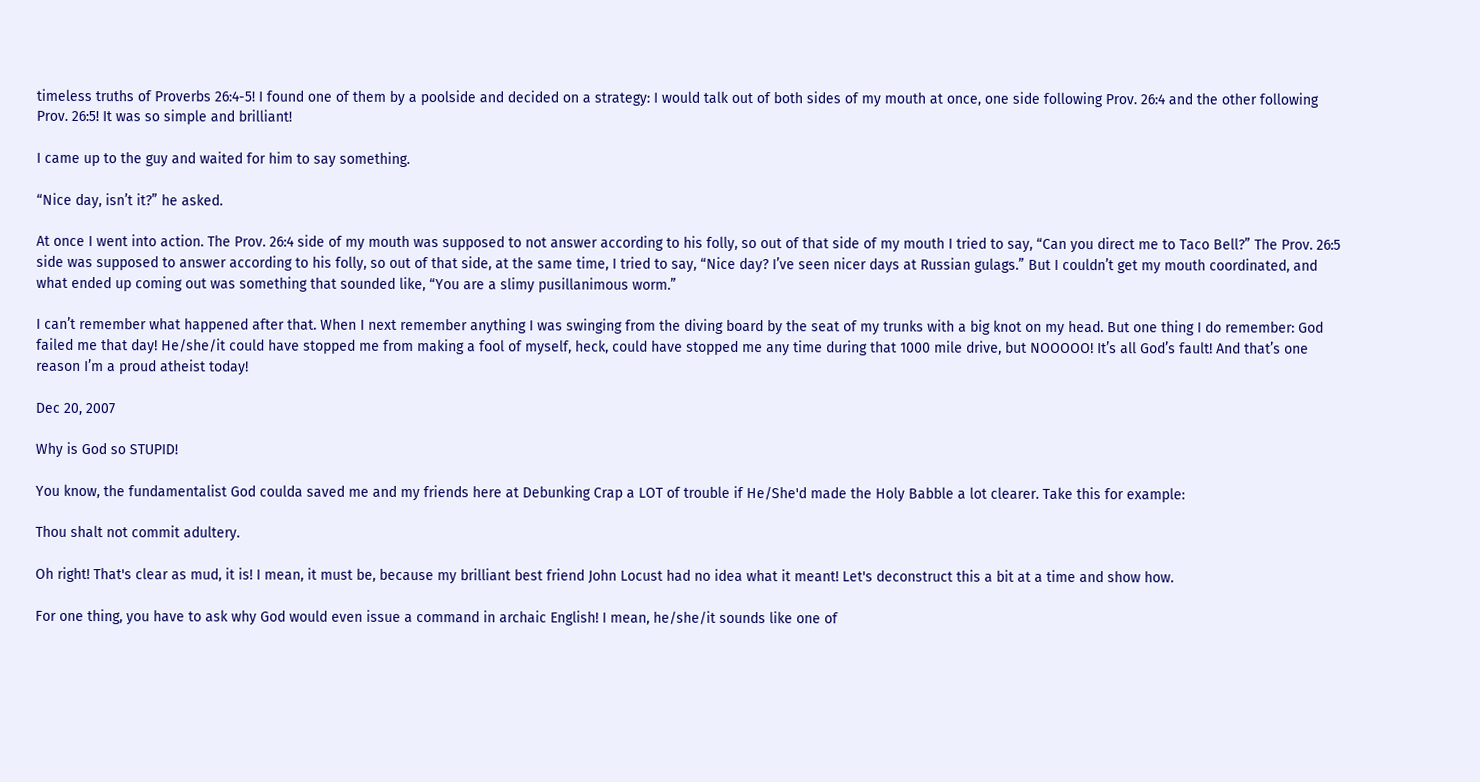timeless truths of Proverbs 26:4-5! I found one of them by a poolside and decided on a strategy: I would talk out of both sides of my mouth at once, one side following Prov. 26:4 and the other following Prov. 26:5! It was so simple and brilliant!

I came up to the guy and waited for him to say something.

“Nice day, isn’t it?” he asked.

At once I went into action. The Prov. 26:4 side of my mouth was supposed to not answer according to his folly, so out of that side of my mouth I tried to say, “Can you direct me to Taco Bell?” The Prov. 26:5 side was supposed to answer according to his folly, so out of that side, at the same time, I tried to say, “Nice day? I’ve seen nicer days at Russian gulags.” But I couldn’t get my mouth coordinated, and what ended up coming out was something that sounded like, “You are a slimy pusillanimous worm.”

I can’t remember what happened after that. When I next remember anything I was swinging from the diving board by the seat of my trunks with a big knot on my head. But one thing I do remember: God failed me that day! He/she/it could have stopped me from making a fool of myself, heck, could have stopped me any time during that 1000 mile drive, but NOOOOO! It’s all God’s fault! And that’s one reason I’m a proud atheist today!

Dec 20, 2007

Why is God so STUPID!

You know, the fundamentalist God coulda saved me and my friends here at Debunking Crap a LOT of trouble if He/She'd made the Holy Babble a lot clearer. Take this for example:

Thou shalt not commit adultery.

Oh right! That's clear as mud, it is! I mean, it must be, because my brilliant best friend John Locust had no idea what it meant! Let's deconstruct this a bit at a time and show how.

For one thing, you have to ask why God would even issue a command in archaic English! I mean, he/she/it sounds like one of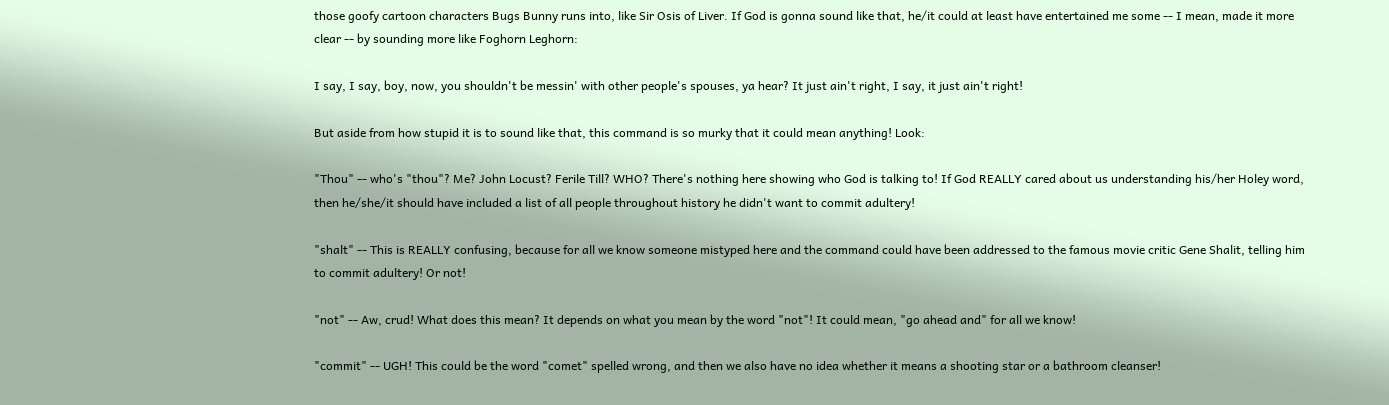those goofy cartoon characters Bugs Bunny runs into, like Sir Osis of Liver. If God is gonna sound like that, he/it could at least have entertained me some -- I mean, made it more clear -- by sounding more like Foghorn Leghorn:

I say, I say, boy, now, you shouldn't be messin' with other people's spouses, ya hear? It just ain't right, I say, it just ain't right!

But aside from how stupid it is to sound like that, this command is so murky that it could mean anything! Look:

"Thou" -- who's "thou"? Me? John Locust? Ferile Till? WHO? There's nothing here showing who God is talking to! If God REALLY cared about us understanding his/her Holey word, then he/she/it should have included a list of all people throughout history he didn't want to commit adultery!

"shalt" -- This is REALLY confusing, because for all we know someone mistyped here and the command could have been addressed to the famous movie critic Gene Shalit, telling him to commit adultery! Or not!

"not" -- Aw, crud! What does this mean? It depends on what you mean by the word "not"! It could mean, "go ahead and" for all we know!

"commit" -- UGH! This could be the word "comet" spelled wrong, and then we also have no idea whether it means a shooting star or a bathroom cleanser!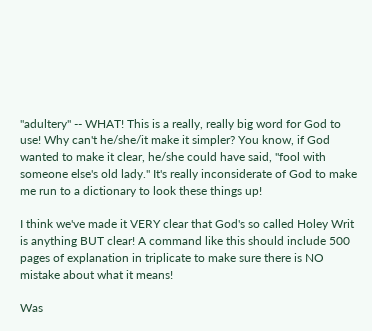"adultery" -- WHAT! This is a really, really big word for God to use! Why can't he/she/it make it simpler? You know, if God wanted to make it clear, he/she could have said, "fool with someone else's old lady." It's really inconsiderate of God to make me run to a dictionary to look these things up!

I think we've made it VERY clear that God's so called Holey Writ is anything BUT clear! A command like this should include 500 pages of explanation in triplicate to make sure there is NO mistake about what it means!

Was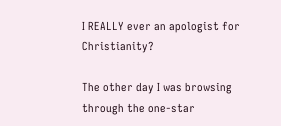I REALLY ever an apologist for Christianity?

The other day I was browsing through the one-star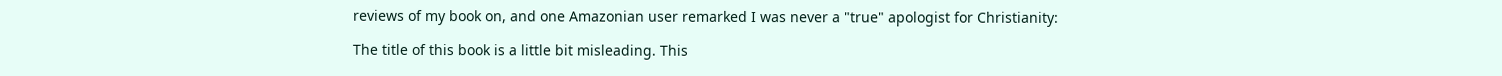reviews of my book on, and one Amazonian user remarked I was never a "true" apologist for Christianity:

The title of this book is a little bit misleading. This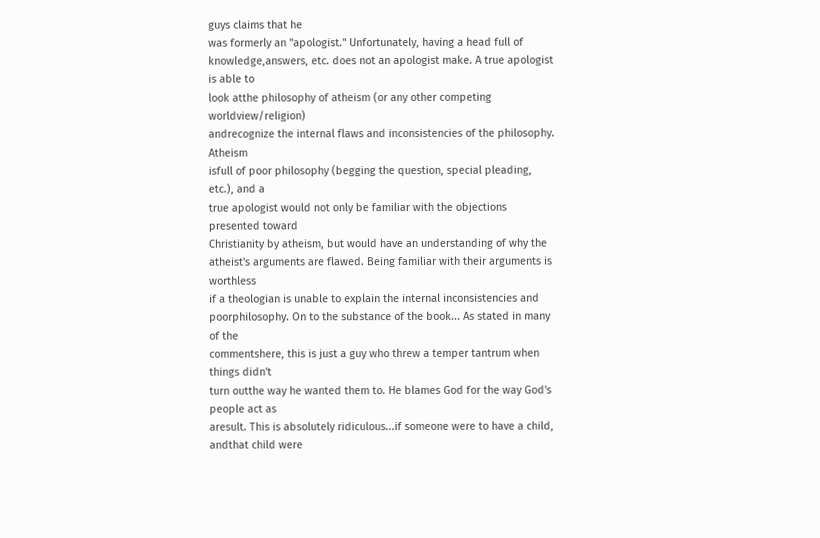guys claims that he
was formerly an "apologist." Unfortunately, having a head full of
knowledge,answers, etc. does not an apologist make. A true apologist is able to
look atthe philosophy of atheism (or any other competing worldview/religion)
andrecognize the internal flaws and inconsistencies of the philosophy. Atheism
isfull of poor philosophy (begging the question, special pleading, etc.), and a
true apologist would not only be familiar with the objections presented toward
Christianity by atheism, but would have an understanding of why the
atheist's arguments are flawed. Being familiar with their arguments is worthless
if a theologian is unable to explain the internal inconsistencies and
poorphilosophy. On to the substance of the book... As stated in many of the
commentshere, this is just a guy who threw a temper tantrum when things didn't
turn outthe way he wanted them to. He blames God for the way God's people act as
aresult. This is absolutely ridiculous...if someone were to have a child,
andthat child were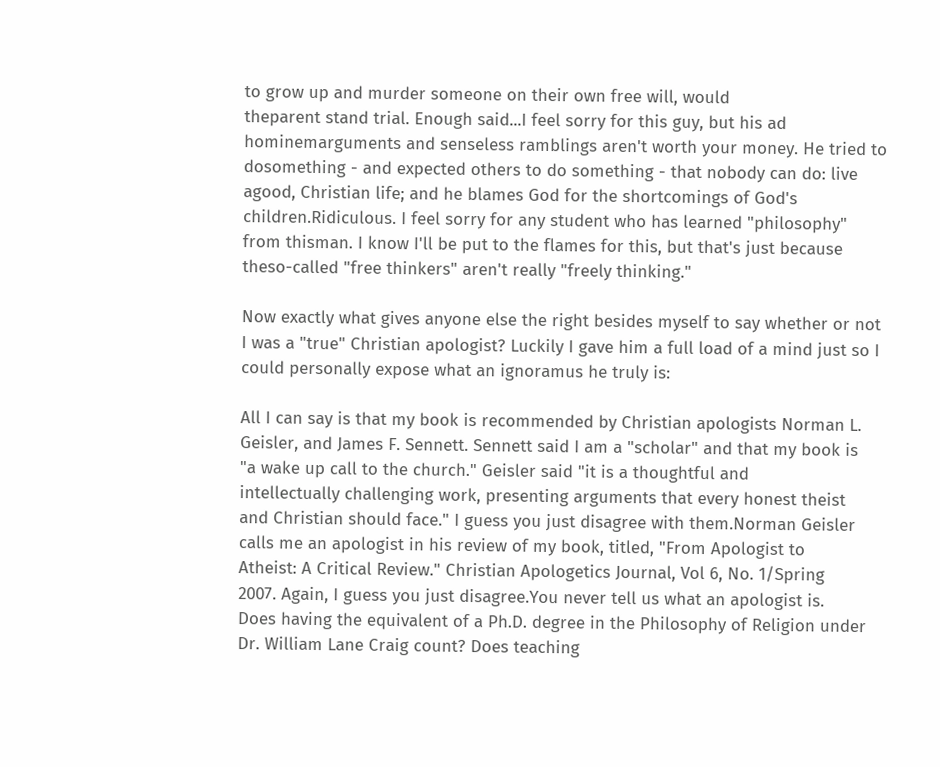to grow up and murder someone on their own free will, would
theparent stand trial. Enough said...I feel sorry for this guy, but his ad
hominemarguments and senseless ramblings aren't worth your money. He tried to
dosomething - and expected others to do something - that nobody can do: live
agood, Christian life; and he blames God for the shortcomings of God's
children.Ridiculous. I feel sorry for any student who has learned "philosophy"
from thisman. I know I'll be put to the flames for this, but that's just because
theso-called "free thinkers" aren't really "freely thinking."

Now exactly what gives anyone else the right besides myself to say whether or not I was a "true" Christian apologist? Luckily I gave him a full load of a mind just so I could personally expose what an ignoramus he truly is:

All I can say is that my book is recommended by Christian apologists Norman L.
Geisler, and James F. Sennett. Sennett said I am a "scholar" and that my book is
"a wake up call to the church." Geisler said "it is a thoughtful and
intellectually challenging work, presenting arguments that every honest theist
and Christian should face." I guess you just disagree with them.Norman Geisler
calls me an apologist in his review of my book, titled, "From Apologist to
Atheist: A Critical Review." Christian Apologetics Journal, Vol 6, No. 1/Spring
2007. Again, I guess you just disagree.You never tell us what an apologist is.
Does having the equivalent of a Ph.D. degree in the Philosophy of Religion under
Dr. William Lane Craig count? Does teaching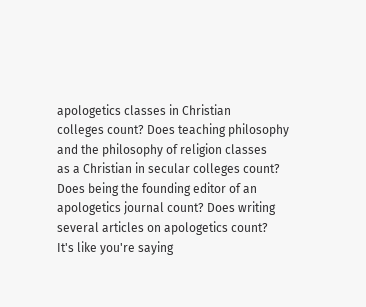apologetics classes in Christian
colleges count? Does teaching philosophy and the philosophy of religion classes
as a Christian in secular colleges count? Does being the founding editor of an
apologetics journal count? Does writing several articles on apologetics count?
It's like you're saying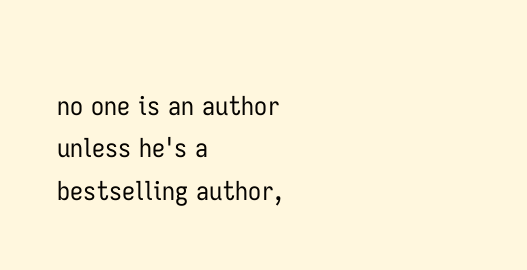no one is an author unless he's a bestselling author,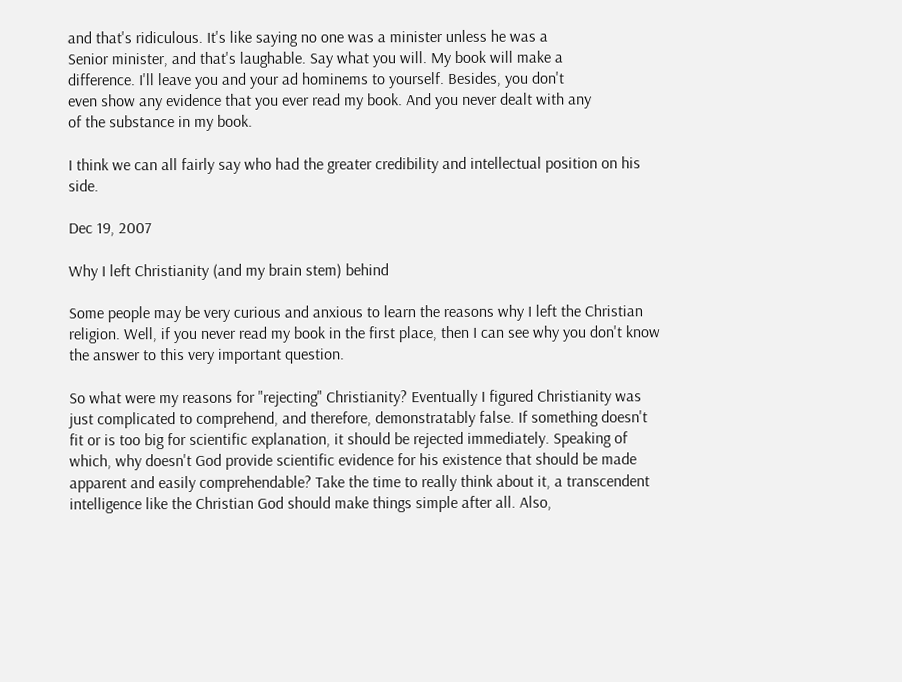and that's ridiculous. It's like saying no one was a minister unless he was a
Senior minister, and that's laughable. Say what you will. My book will make a
difference. I'll leave you and your ad hominems to yourself. Besides, you don't
even show any evidence that you ever read my book. And you never dealt with any
of the substance in my book.

I think we can all fairly say who had the greater credibility and intellectual position on his side.

Dec 19, 2007

Why I left Christianity (and my brain stem) behind

Some people may be very curious and anxious to learn the reasons why I left the Christian religion. Well, if you never read my book in the first place, then I can see why you don't know the answer to this very important question.

So what were my reasons for "rejecting" Christianity? Eventually I figured Christianity was just complicated to comprehend, and therefore, demonstratably false. If something doesn't fit or is too big for scientific explanation, it should be rejected immediately. Speaking of which, why doesn't God provide scientific evidence for his existence that should be made apparent and easily comprehendable? Take the time to really think about it, a transcendent intelligence like the Christian God should make things simple after all. Also,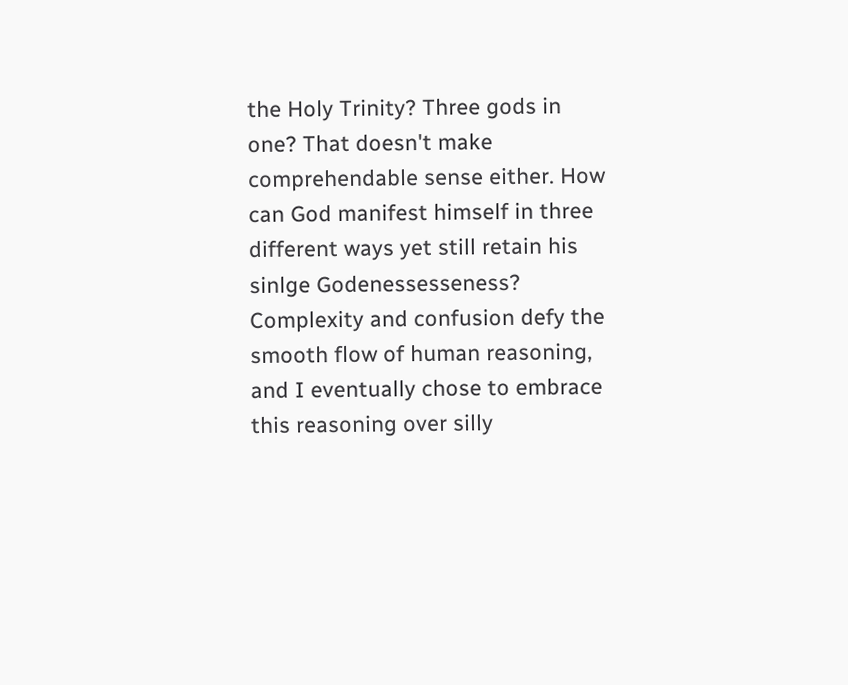the Holy Trinity? Three gods in one? That doesn't make comprehendable sense either. How can God manifest himself in three different ways yet still retain his sinlge Godenessesseness? Complexity and confusion defy the smooth flow of human reasoning, and I eventually chose to embrace this reasoning over silly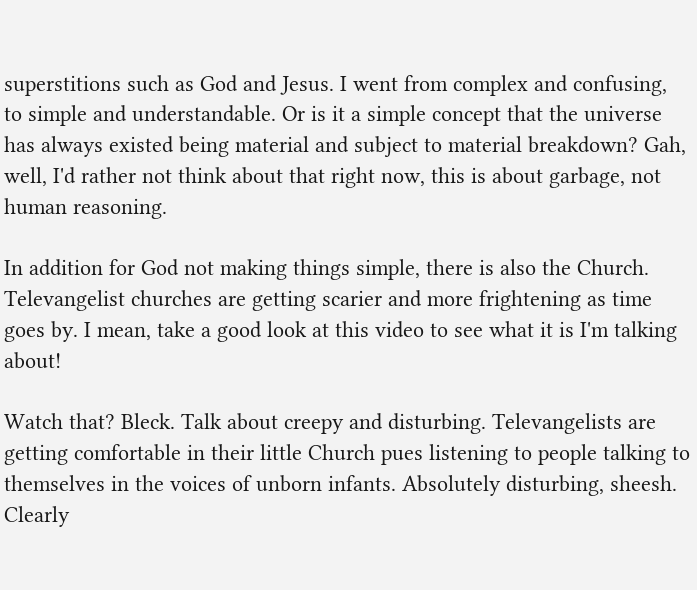superstitions such as God and Jesus. I went from complex and confusing, to simple and understandable. Or is it a simple concept that the universe has always existed being material and subject to material breakdown? Gah, well, I'd rather not think about that right now, this is about garbage, not human reasoning.

In addition for God not making things simple, there is also the Church. Televangelist churches are getting scarier and more frightening as time goes by. I mean, take a good look at this video to see what it is I'm talking about!

Watch that? Bleck. Talk about creepy and disturbing. Televangelists are getting comfortable in their little Church pues listening to people talking to themselves in the voices of unborn infants. Absolutely disturbing, sheesh. Clearly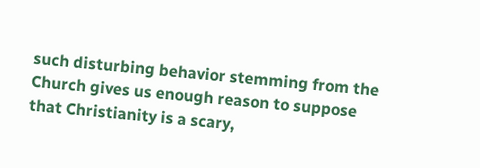such disturbing behavior stemming from the Church gives us enough reason to suppose that Christianity is a scary,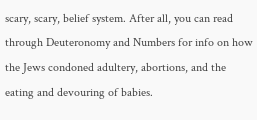scary, scary, belief system. After all, you can read through Deuteronomy and Numbers for info on how the Jews condoned adultery, abortions, and the eating and devouring of babies.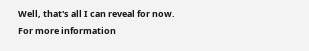Well, that's all I can reveal for now. For more information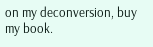on my deconversion, buy my book.